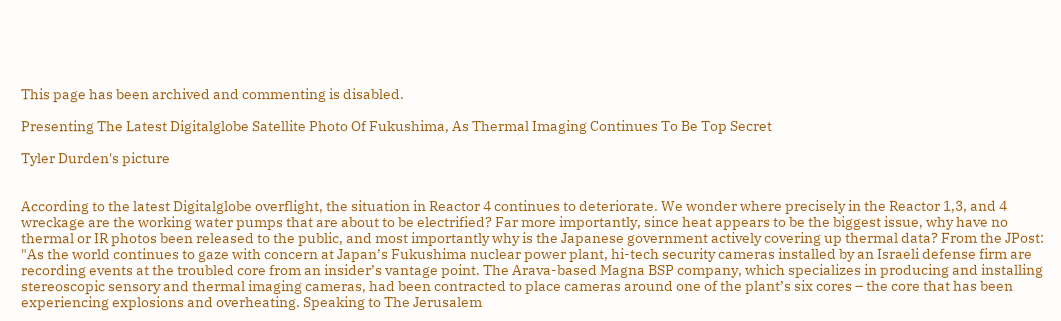This page has been archived and commenting is disabled.

Presenting The Latest Digitalglobe Satellite Photo Of Fukushima, As Thermal Imaging Continues To Be Top Secret

Tyler Durden's picture


According to the latest Digitalglobe overflight, the situation in Reactor 4 continues to deteriorate. We wonder where precisely in the Reactor 1,3, and 4 wreckage are the working water pumps that are about to be electrified? Far more importantly, since heat appears to be the biggest issue, why have no thermal or IR photos been released to the public, and most importantly why is the Japanese government actively covering up thermal data? From the JPost: "As the world continues to gaze with concern at Japan’s Fukushima nuclear power plant, hi-tech security cameras installed by an Israeli defense firm are recording events at the troubled core from an insider’s vantage point. The Arava-based Magna BSP company, which specializes in producing and installing stereoscopic sensory and thermal imaging cameras, had been contracted to place cameras around one of the plant’s six cores – the core that has been experiencing explosions and overheating. Speaking to The Jerusalem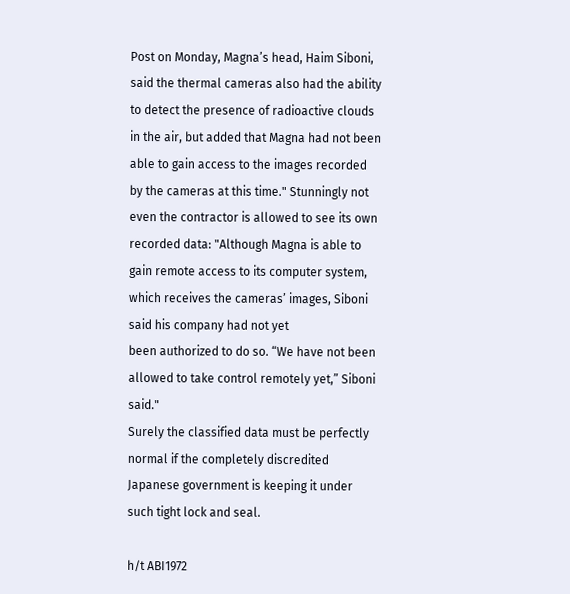Post on Monday, Magna’s head, Haim Siboni, said the thermal cameras also had the ability to detect the presence of radioactive clouds in the air, but added that Magna had not been able to gain access to the images recorded by the cameras at this time." Stunningly not even the contractor is allowed to see its own recorded data: "Although Magna is able to gain remote access to its computer system,
which receives the cameras’ images, Siboni said his company had not yet
been authorized to do so. “We have not been allowed to take control remotely yet,” Siboni said."
Surely the classified data must be perfectly normal if the completely discredited Japanese government is keeping it under such tight lock and seal.

h/t ABI1972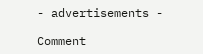- advertisements -

Comment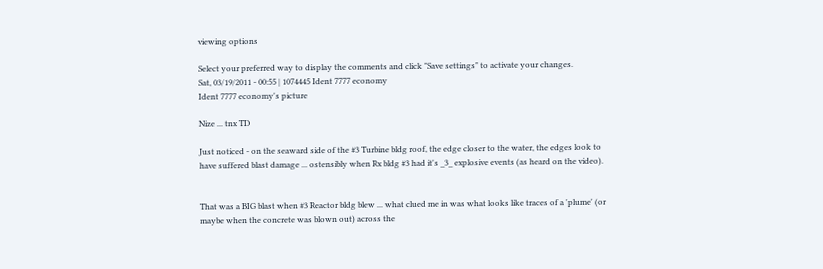viewing options

Select your preferred way to display the comments and click "Save settings" to activate your changes.
Sat, 03/19/2011 - 00:55 | 1074445 Ident 7777 economy
Ident 7777 economy's picture

Nize ... tnx TD

Just noticed - on the seaward side of the #3 Turbine bldg roof, the edge closer to the water, the edges look to have suffered blast damage ... ostensibly when Rx bldg #3 had it's _3_ explosive events (as heard on the video).


That was a BIG blast when #3 Reactor bldg blew ... what clued me in was what looks like traces of a 'plume' (or maybe when the concrete was blown out) across the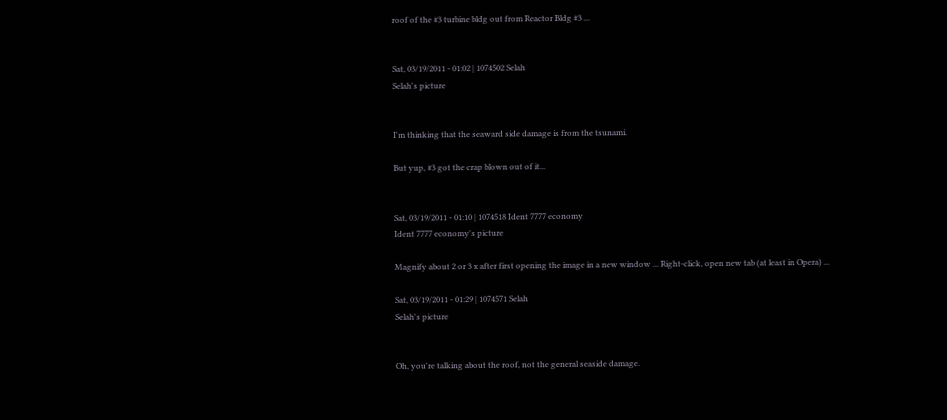roof of the #3 turbine bldg out from Reactor Bldg #3 ...


Sat, 03/19/2011 - 01:02 | 1074502 Selah
Selah's picture


I'm thinking that the seaward side damage is from the tsunami.

But yup, #3 got the crap blown out of it...


Sat, 03/19/2011 - 01:10 | 1074518 Ident 7777 economy
Ident 7777 economy's picture

Magnify about 2 or 3 x after first opening the image in a new window ... Right-click, open new tab (at least in Opera) ...

Sat, 03/19/2011 - 01:29 | 1074571 Selah
Selah's picture


Oh, you're talking about the roof, not the general seaside damage.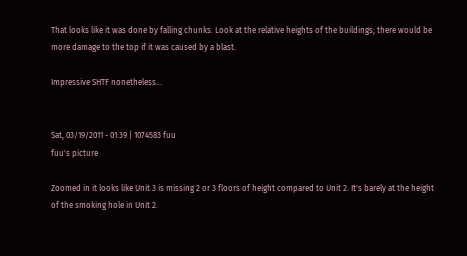That looks like it was done by falling chunks. Look at the relative heights of the buildings; there would be more damage to the top if it was caused by a blast.

Impressive SHTF nonetheless...


Sat, 03/19/2011 - 01:39 | 1074583 fuu
fuu's picture

Zoomed in it looks like Unit 3 is missing 2 or 3 floors of height compared to Unit 2. It's barely at the height of the smoking hole in Unit 2.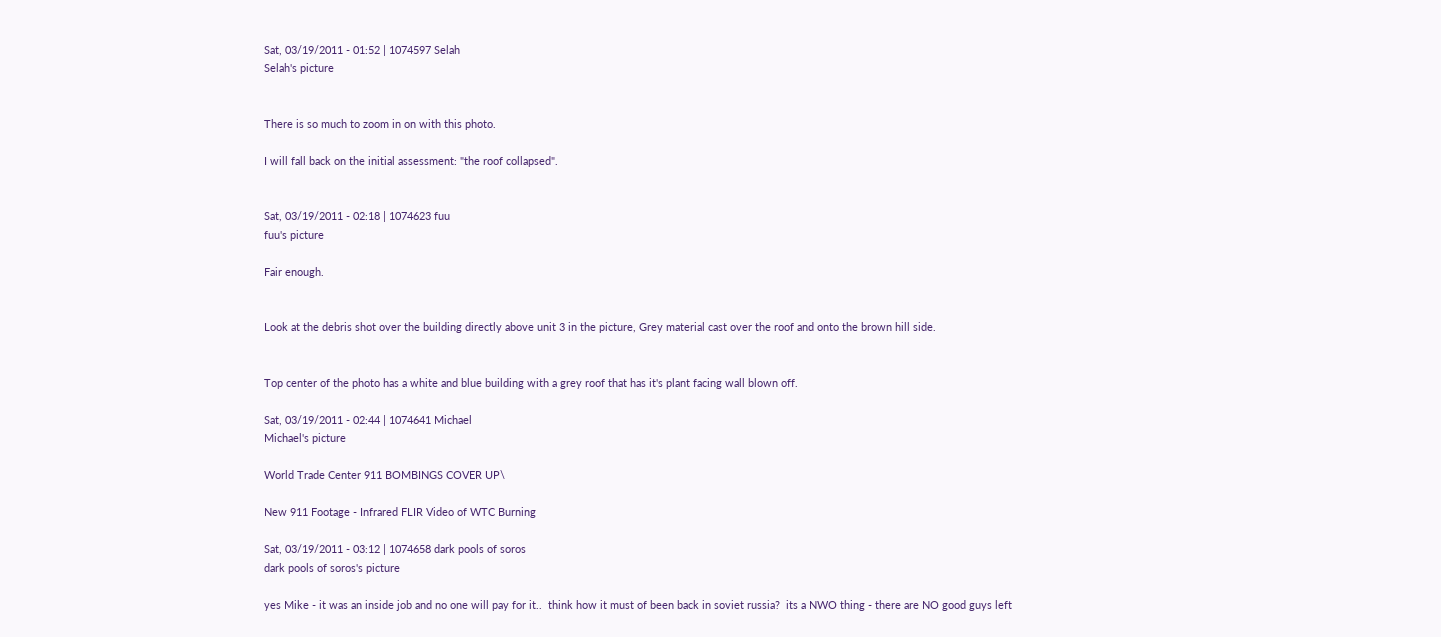Sat, 03/19/2011 - 01:52 | 1074597 Selah
Selah's picture


There is so much to zoom in on with this photo.

I will fall back on the initial assessment: "the roof collapsed".


Sat, 03/19/2011 - 02:18 | 1074623 fuu
fuu's picture

Fair enough.


Look at the debris shot over the building directly above unit 3 in the picture, Grey material cast over the roof and onto the brown hill side.


Top center of the photo has a white and blue building with a grey roof that has it's plant facing wall blown off.

Sat, 03/19/2011 - 02:44 | 1074641 Michael
Michael's picture

World Trade Center 911 BOMBINGS COVER UP\

New 911 Footage - Infrared FLIR Video of WTC Burning

Sat, 03/19/2011 - 03:12 | 1074658 dark pools of soros
dark pools of soros's picture

yes Mike - it was an inside job and no one will pay for it..  think how it must of been back in soviet russia?  its a NWO thing - there are NO good guys left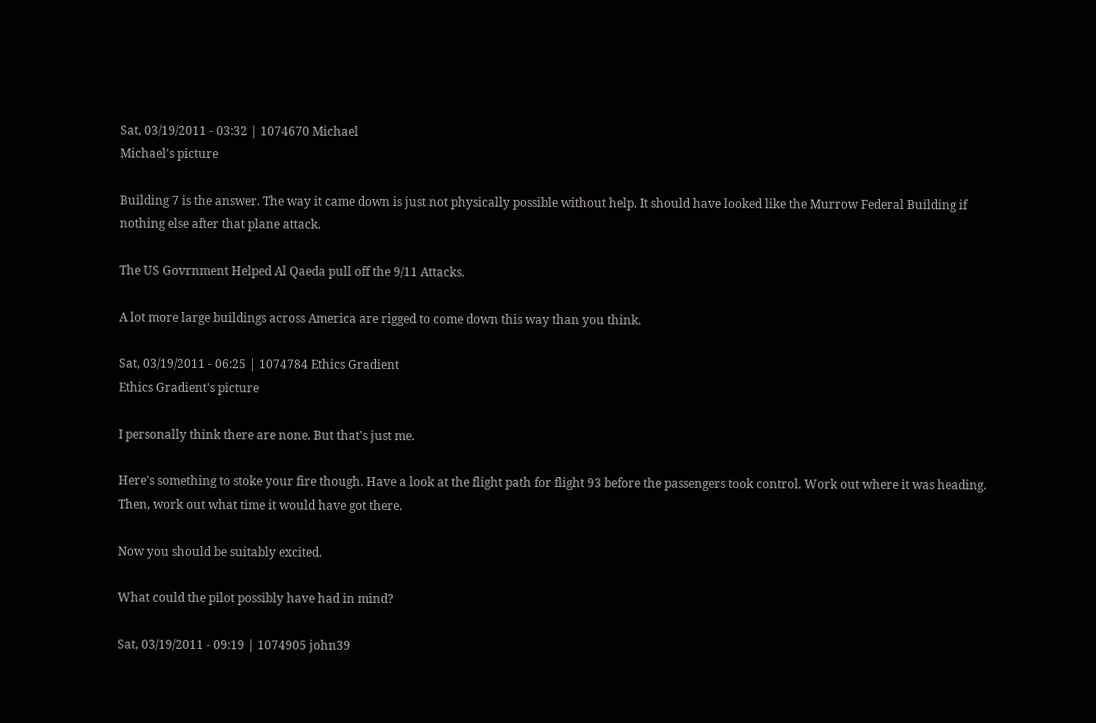Sat, 03/19/2011 - 03:32 | 1074670 Michael
Michael's picture

Building 7 is the answer. The way it came down is just not physically possible without help. It should have looked like the Murrow Federal Building if nothing else after that plane attack.

The US Govrnment Helped Al Qaeda pull off the 9/11 Attacks.

A lot more large buildings across America are rigged to come down this way than you think.

Sat, 03/19/2011 - 06:25 | 1074784 Ethics Gradient
Ethics Gradient's picture

I personally think there are none. But that's just me.

Here's something to stoke your fire though. Have a look at the flight path for flight 93 before the passengers took control. Work out where it was heading. Then, work out what time it would have got there.

Now you should be suitably excited.

What could the pilot possibly have had in mind?

Sat, 03/19/2011 - 09:19 | 1074905 john39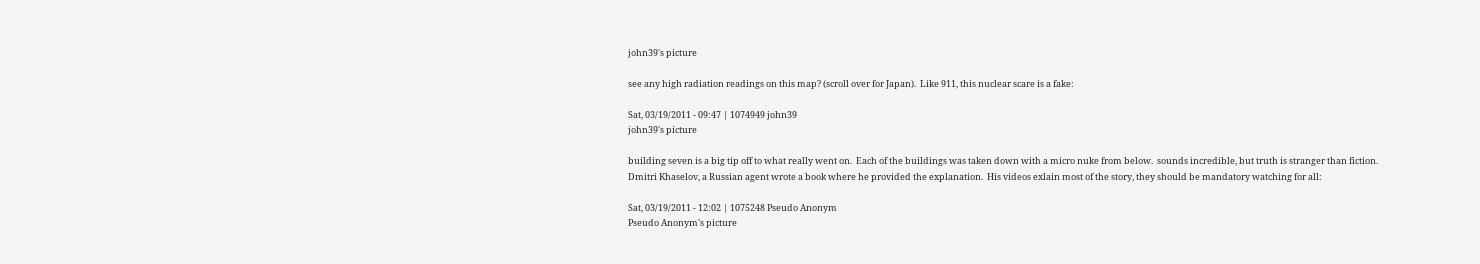john39's picture

see any high radiation readings on this map? (scroll over for Japan).  Like 911, this nuclear scare is a fake:

Sat, 03/19/2011 - 09:47 | 1074949 john39
john39's picture

building seven is a big tip off to what really went on.  Each of the buildings was taken down with a micro nuke from below.  sounds incredible, but truth is stranger than fiction.  Dmitri Khaselov, a Russian agent wrote a book where he provided the explanation.  His videos exlain most of the story, they should be mandatory watching for all:

Sat, 03/19/2011 - 12:02 | 1075248 Pseudo Anonym
Pseudo Anonym's picture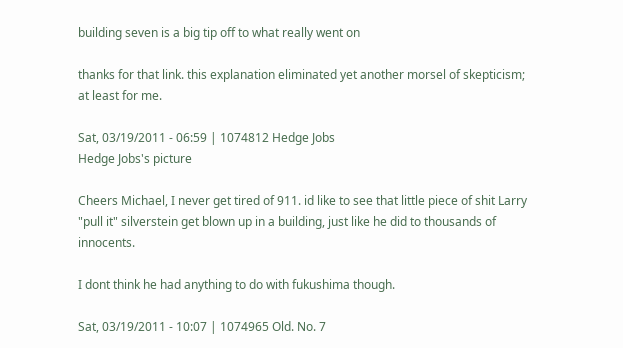building seven is a big tip off to what really went on

thanks for that link. this explanation eliminated yet another morsel of skepticism; at least for me.

Sat, 03/19/2011 - 06:59 | 1074812 Hedge Jobs
Hedge Jobs's picture

Cheers Michael, I never get tired of 911. id like to see that little piece of shit Larry "pull it" silverstein get blown up in a building, just like he did to thousands of innocents.

I dont think he had anything to do with fukushima though.

Sat, 03/19/2011 - 10:07 | 1074965 Old. No. 7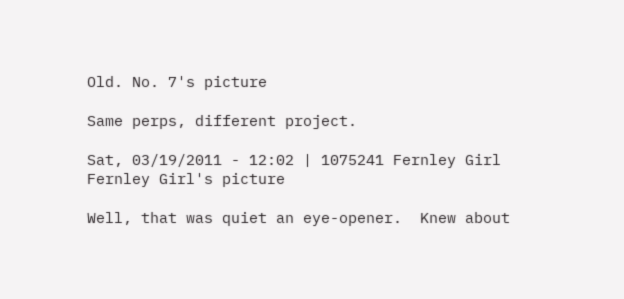Old. No. 7's picture

Same perps, different project.

Sat, 03/19/2011 - 12:02 | 1075241 Fernley Girl
Fernley Girl's picture

Well, that was quiet an eye-opener.  Knew about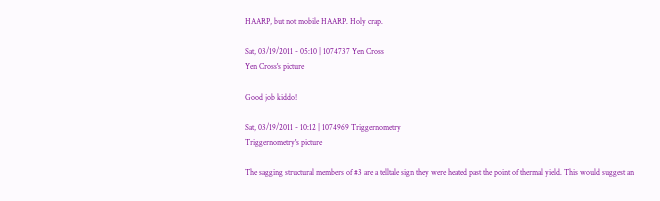HAARP, but not mobile HAARP. Holy crap.

Sat, 03/19/2011 - 05:10 | 1074737 Yen Cross
Yen Cross's picture

Good job kiddo!

Sat, 03/19/2011 - 10:12 | 1074969 Triggernometry
Triggernometry's picture

The sagging structural members of #3 are a telltale sign they were heated past the point of thermal yield. This would suggest an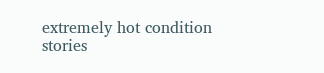extremely hot condition stories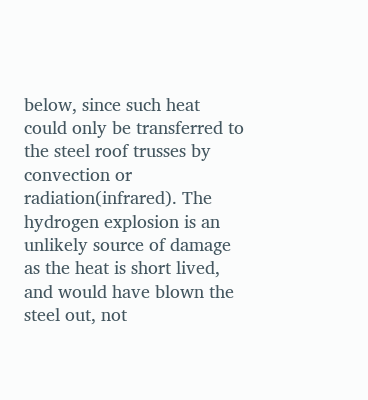below, since such heat could only be transferred to the steel roof trusses by convection or radiation(infrared). The hydrogen explosion is an unlikely source of damage as the heat is short lived, and would have blown the steel out, not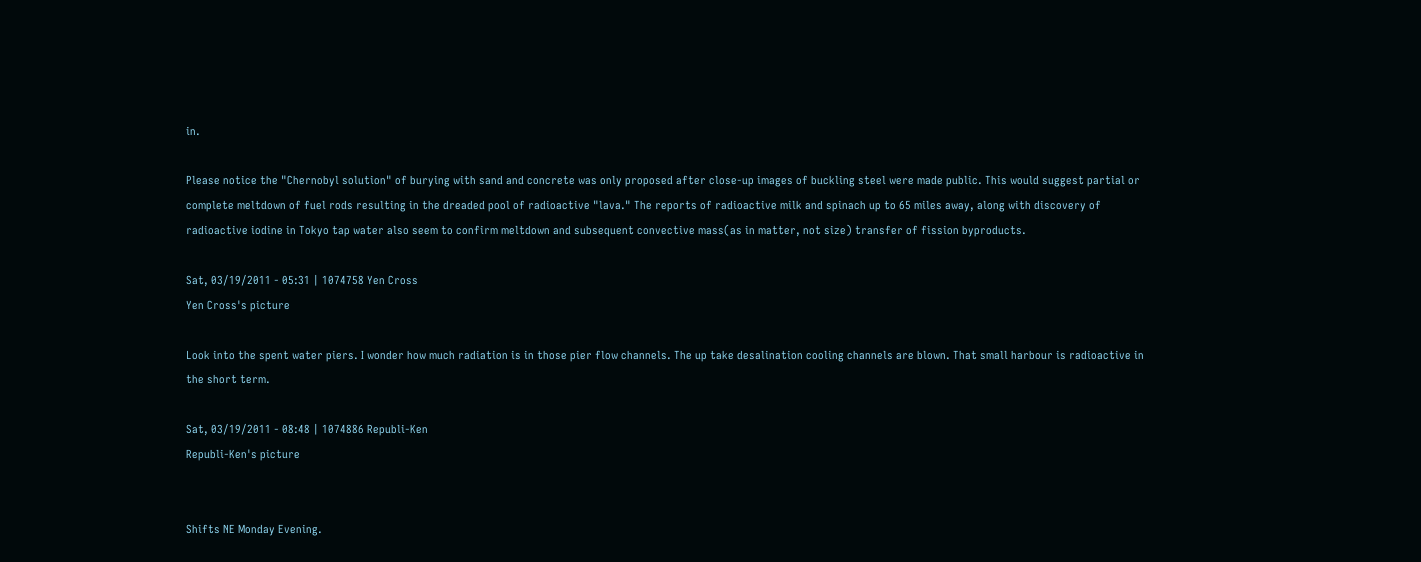in.

Please notice the "Chernobyl solution" of burying with sand and concrete was only proposed after close-up images of buckling steel were made public. This would suggest partial or complete meltdown of fuel rods resulting in the dreaded pool of radioactive "lava." The reports of radioactive milk and spinach up to 65 miles away, along with discovery of radioactive iodine in Tokyo tap water also seem to confirm meltdown and subsequent convective mass(as in matter, not size) transfer of fission byproducts.

Sat, 03/19/2011 - 05:31 | 1074758 Yen Cross
Yen Cross's picture

Look into the spent water piers. I wonder how much radiation is in those pier flow channels. The up take desalination cooling channels are blown. That small harbour is radioactive in the short term.

Sat, 03/19/2011 - 08:48 | 1074886 Republi-Ken
Republi-Ken's picture


Shifts NE Monday Evening.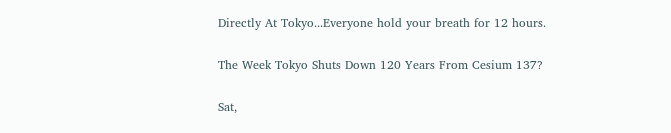Directly At Tokyo...Everyone hold your breath for 12 hours.

The Week Tokyo Shuts Down 120 Years From Cesium 137?

Sat,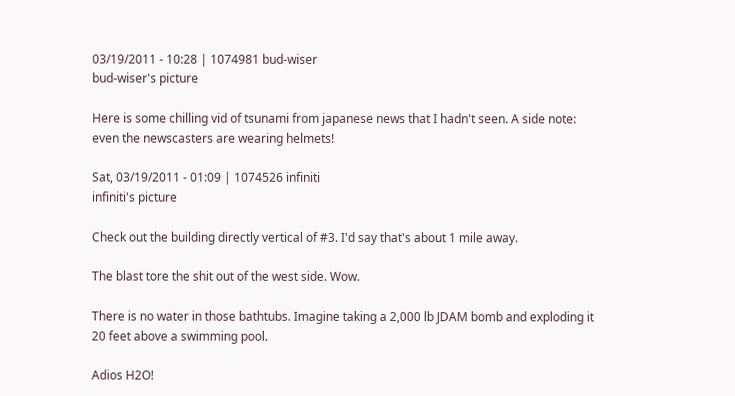03/19/2011 - 10:28 | 1074981 bud-wiser
bud-wiser's picture

Here is some chilling vid of tsunami from japanese news that I hadn't seen. A side note: even the newscasters are wearing helmets!

Sat, 03/19/2011 - 01:09 | 1074526 infiniti
infiniti's picture

Check out the building directly vertical of #3. I'd say that's about 1 mile away.

The blast tore the shit out of the west side. Wow.

There is no water in those bathtubs. Imagine taking a 2,000 lb JDAM bomb and exploding it 20 feet above a swimming pool.

Adios H2O!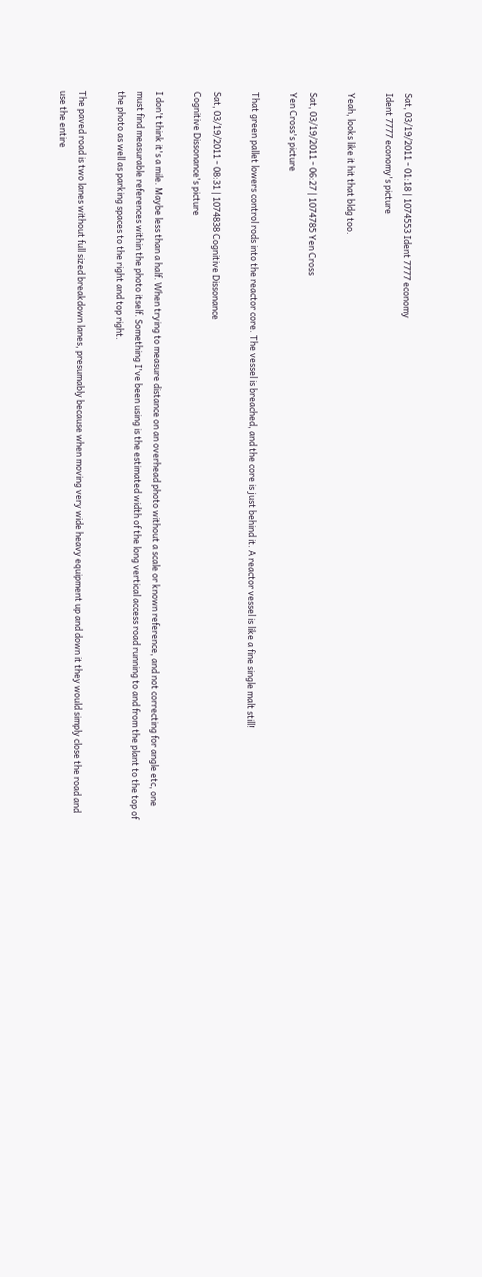Sat, 03/19/2011 - 01:18 | 1074553 Ident 7777 economy
Ident 7777 economy's picture

Yeah, looks like it hit that bldg too.

Sat, 03/19/2011 - 06:27 | 1074785 Yen Cross
Yen Cross's picture

That green pallet lowers control rods into the reactor core. The vessel is breached, and the core is just behind it. A reactor vessel is like a fine single malt still!

Sat, 03/19/2011 - 08:31 | 1074838 Cognitive Dissonance
Cognitive Dissonance's picture

I don't think it's a mile. Maybe less than a half. When trying to measure distance on an overhead photo without a scale or known reference, and not correcting for angle etc, one must find measurable references within the photo itself. Something I've been using is the estimated width of the long vertical access road running to and from the plant to the top of the photo as well as parking spaces to the right and top right.

The paved road is two lanes without full sized breakdown lanes, presumably because when moving very wide heavy equipment up and down it they would simply close the road and use the entire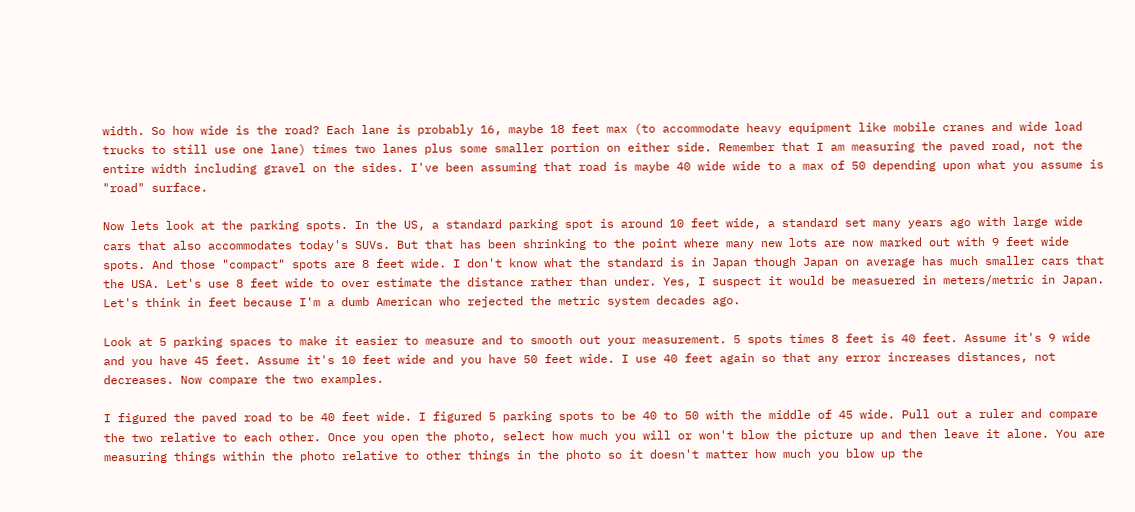width. So how wide is the road? Each lane is probably 16, maybe 18 feet max (to accommodate heavy equipment like mobile cranes and wide load trucks to still use one lane) times two lanes plus some smaller portion on either side. Remember that I am measuring the paved road, not the entire width including gravel on the sides. I've been assuming that road is maybe 40 wide wide to a max of 50 depending upon what you assume is "road" surface.

Now lets look at the parking spots. In the US, a standard parking spot is around 10 feet wide, a standard set many years ago with large wide cars that also accommodates today's SUVs. But that has been shrinking to the point where many new lots are now marked out with 9 feet wide spots. And those "compact" spots are 8 feet wide. I don't know what the standard is in Japan though Japan on average has much smaller cars that the USA. Let's use 8 feet wide to over estimate the distance rather than under. Yes, I suspect it would be measuered in meters/metric in Japan. Let's think in feet because I'm a dumb American who rejected the metric system decades ago.

Look at 5 parking spaces to make it easier to measure and to smooth out your measurement. 5 spots times 8 feet is 40 feet. Assume it's 9 wide and you have 45 feet. Assume it's 10 feet wide and you have 50 feet wide. I use 40 feet again so that any error increases distances, not decreases. Now compare the two examples.

I figured the paved road to be 40 feet wide. I figured 5 parking spots to be 40 to 50 with the middle of 45 wide. Pull out a ruler and compare the two relative to each other. Once you open the photo, select how much you will or won't blow the picture up and then leave it alone. You are measuring things within the photo relative to other things in the photo so it doesn't matter how much you blow up the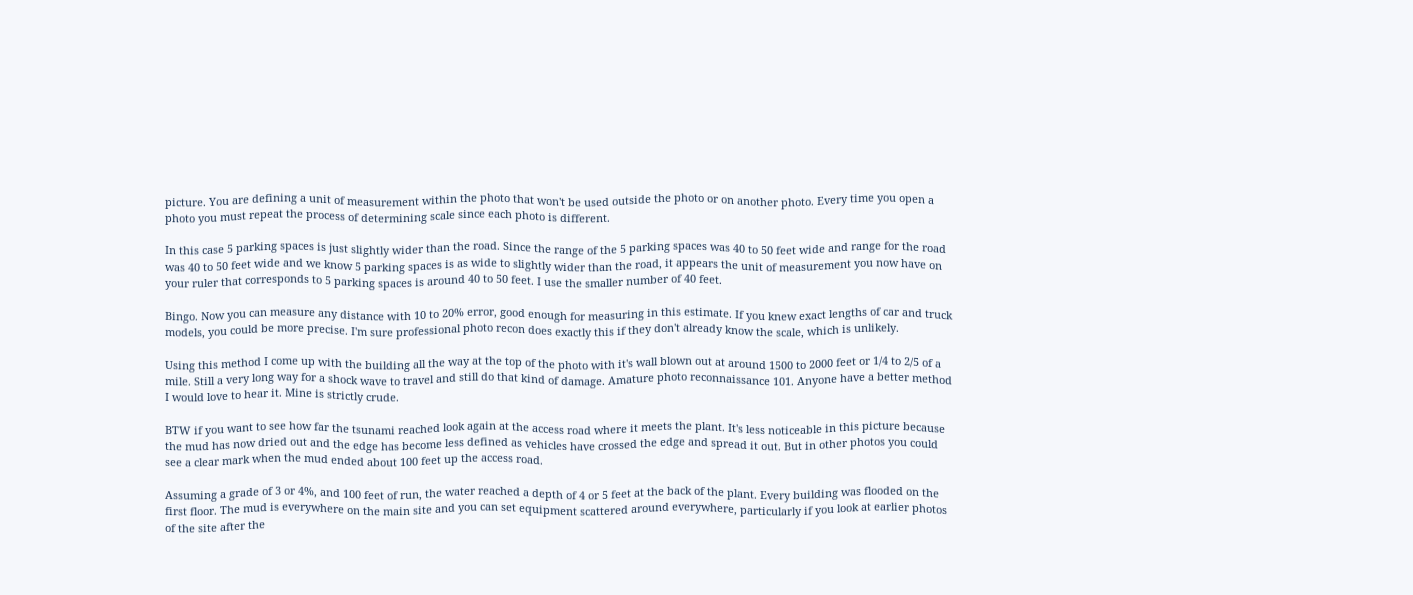picture. You are defining a unit of measurement within the photo that won't be used outside the photo or on another photo. Every time you open a photo you must repeat the process of determining scale since each photo is different.

In this case 5 parking spaces is just slightly wider than the road. Since the range of the 5 parking spaces was 40 to 50 feet wide and range for the road was 40 to 50 feet wide and we know 5 parking spaces is as wide to slightly wider than the road, it appears the unit of measurement you now have on your ruler that corresponds to 5 parking spaces is around 40 to 50 feet. I use the smaller number of 40 feet.

Bingo. Now you can measure any distance with 10 to 20% error, good enough for measuring in this estimate. If you knew exact lengths of car and truck models, you could be more precise. I'm sure professional photo recon does exactly this if they don't already know the scale, which is unlikely.

Using this method I come up with the building all the way at the top of the photo with it's wall blown out at around 1500 to 2000 feet or 1/4 to 2/5 of a mile. Still a very long way for a shock wave to travel and still do that kind of damage. Amature photo reconnaissance 101. Anyone have a better method I would love to hear it. Mine is strictly crude.

BTW if you want to see how far the tsunami reached look again at the access road where it meets the plant. It's less noticeable in this picture because the mud has now dried out and the edge has become less defined as vehicles have crossed the edge and spread it out. But in other photos you could see a clear mark when the mud ended about 100 feet up the access road.

Assuming a grade of 3 or 4%, and 100 feet of run, the water reached a depth of 4 or 5 feet at the back of the plant. Every building was flooded on the first floor. The mud is everywhere on the main site and you can set equipment scattered around everywhere, particularly if you look at earlier photos of the site after the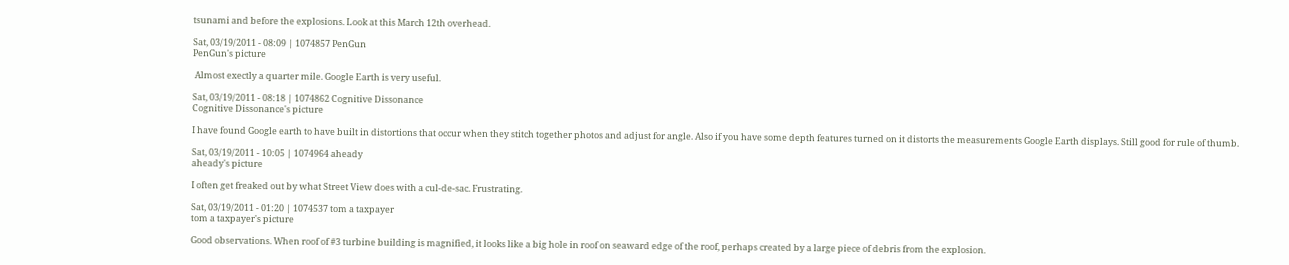tsunami and before the explosions. Look at this March 12th overhead.

Sat, 03/19/2011 - 08:09 | 1074857 PenGun
PenGun's picture

 Almost exectly a quarter mile. Google Earth is very useful.

Sat, 03/19/2011 - 08:18 | 1074862 Cognitive Dissonance
Cognitive Dissonance's picture

I have found Google earth to have built in distortions that occur when they stitch together photos and adjust for angle. Also if you have some depth features turned on it distorts the measurements Google Earth displays. Still good for rule of thumb.

Sat, 03/19/2011 - 10:05 | 1074964 aheady
aheady's picture

I often get freaked out by what Street View does with a cul-de-sac. Frustrating.

Sat, 03/19/2011 - 01:20 | 1074537 tom a taxpayer
tom a taxpayer's picture

Good observations. When roof of #3 turbine building is magnified, it looks like a big hole in roof on seaward edge of the roof, perhaps created by a large piece of debris from the explosion.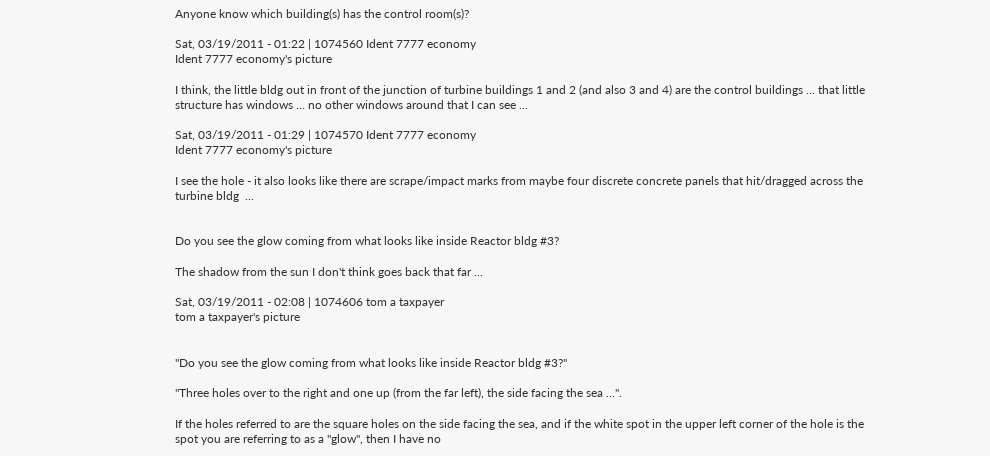Anyone know which building(s) has the control room(s)?

Sat, 03/19/2011 - 01:22 | 1074560 Ident 7777 economy
Ident 7777 economy's picture

I think, the little bldg out in front of the junction of turbine buildings 1 and 2 (and also 3 and 4) are the control buildings ... that little structure has windows ... no other windows around that I can see ...

Sat, 03/19/2011 - 01:29 | 1074570 Ident 7777 economy
Ident 7777 economy's picture

I see the hole - it also looks like there are scrape/impact marks from maybe four discrete concrete panels that hit/dragged across the turbine bldg  ...


Do you see the glow coming from what looks like inside Reactor bldg #3?

The shadow from the sun I don't think goes back that far ...

Sat, 03/19/2011 - 02:08 | 1074606 tom a taxpayer
tom a taxpayer's picture


"Do you see the glow coming from what looks like inside Reactor bldg #3?"

"Three holes over to the right and one up (from the far left), the side facing the sea ...".

If the holes referred to are the square holes on the side facing the sea, and if the white spot in the upper left corner of the hole is the spot you are referring to as a "glow", then I have no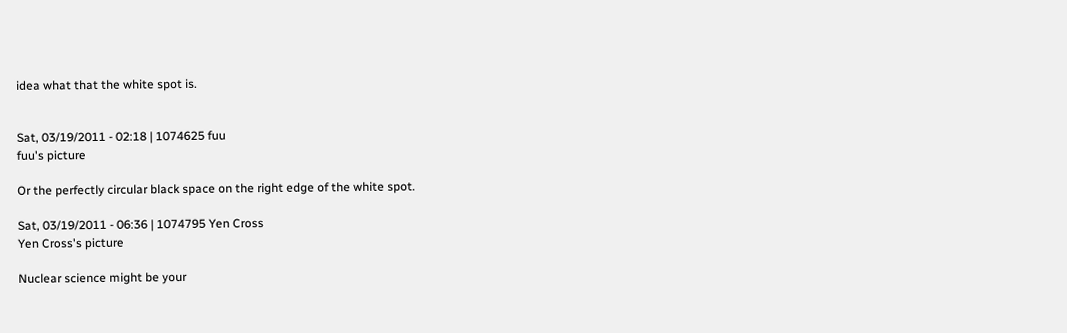idea what that the white spot is.


Sat, 03/19/2011 - 02:18 | 1074625 fuu
fuu's picture

Or the perfectly circular black space on the right edge of the white spot.

Sat, 03/19/2011 - 06:36 | 1074795 Yen Cross
Yen Cross's picture

Nuclear science might be your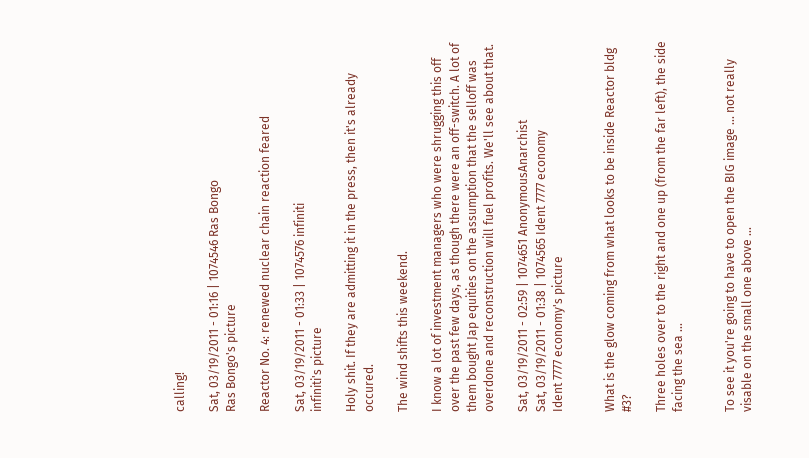calling!

Sat, 03/19/2011 - 01:16 | 1074546 Ras Bongo
Ras Bongo's picture

Reactor No. 4: renewed nuclear chain reaction feared

Sat, 03/19/2011 - 01:33 | 1074576 infiniti
infiniti's picture

Holy shit. If they are admitting it in the press, then it's already occured.

The wind shifts this weekend.

I know a lot of investment managers who were shrugging this off over the past few days, as though there were an off-switch. A lot of them bought Jap equities on the assumption that the selloff was overdone and reconstruction will fuel profits. We'll see about that.

Sat, 03/19/2011 - 02:59 | 1074651 AnonymousAnarchist
Sat, 03/19/2011 - 01:38 | 1074565 Ident 7777 economy
Ident 7777 economy's picture


What is the glow coming from what looks to be inside Reactor bldg #3?

Three holes over to the right and one up (from the far left), the side facing the sea ...


To see it you're going to have to open the BIG image ... not really visable on the small one above ...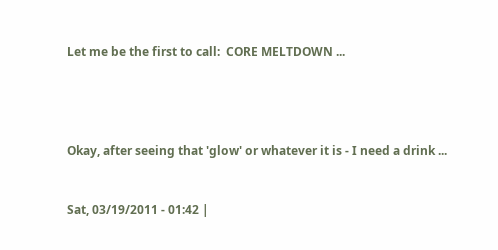Let me be the first to call:  CORE MELTDOWN ...




Okay, after seeing that 'glow' or whatever it is - I need a drink ...


Sat, 03/19/2011 - 01:42 |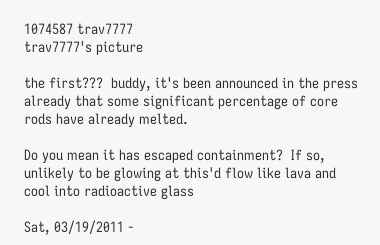1074587 trav7777
trav7777's picture

the first???  buddy, it's been announced in the press already that some significant percentage of core rods have already melted.

Do you mean it has escaped containment?  If so, unlikely to be glowing at this'd flow like lava and cool into radioactive glass

Sat, 03/19/2011 -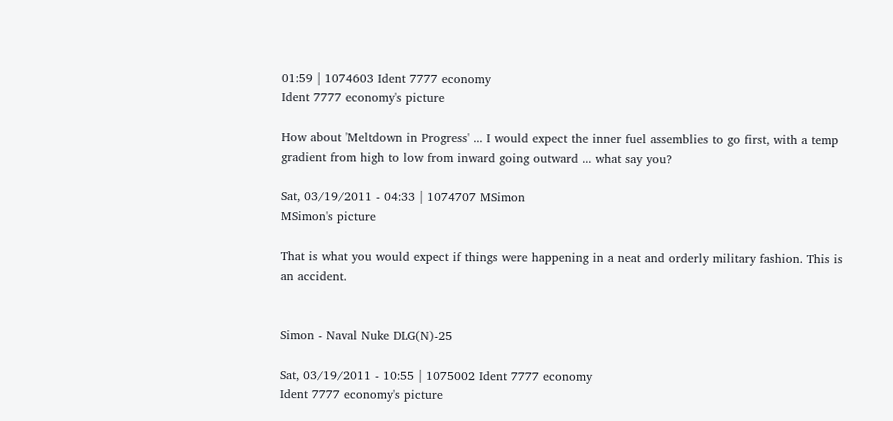01:59 | 1074603 Ident 7777 economy
Ident 7777 economy's picture

How about 'Meltdown in Progress' ... I would expect the inner fuel assemblies to go first, with a temp gradient from high to low from inward going outward ... what say you?

Sat, 03/19/2011 - 04:33 | 1074707 MSimon
MSimon's picture

That is what you would expect if things were happening in a neat and orderly military fashion. This is an accident.


Simon - Naval Nuke DLG(N)-25

Sat, 03/19/2011 - 10:55 | 1075002 Ident 7777 economy
Ident 7777 economy's picture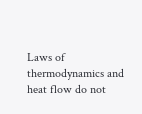Laws of thermodynamics and heat flow do not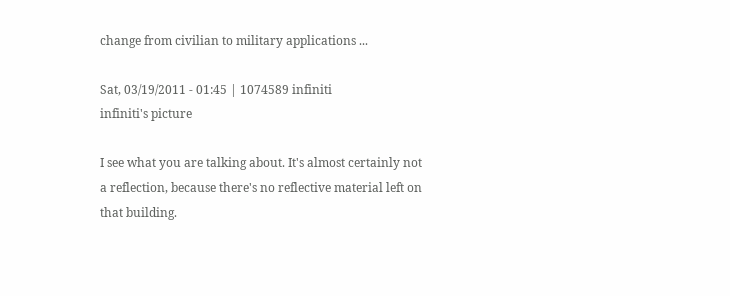change from civilian to military applications ...

Sat, 03/19/2011 - 01:45 | 1074589 infiniti
infiniti's picture

I see what you are talking about. It's almost certainly not a reflection, because there's no reflective material left on that building.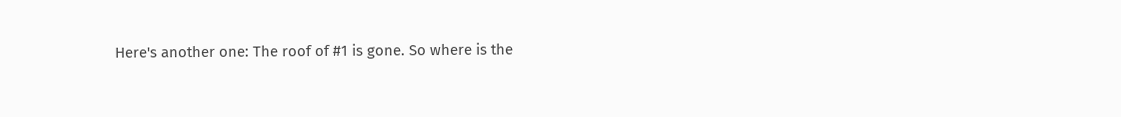Here's another one: The roof of #1 is gone. So where is the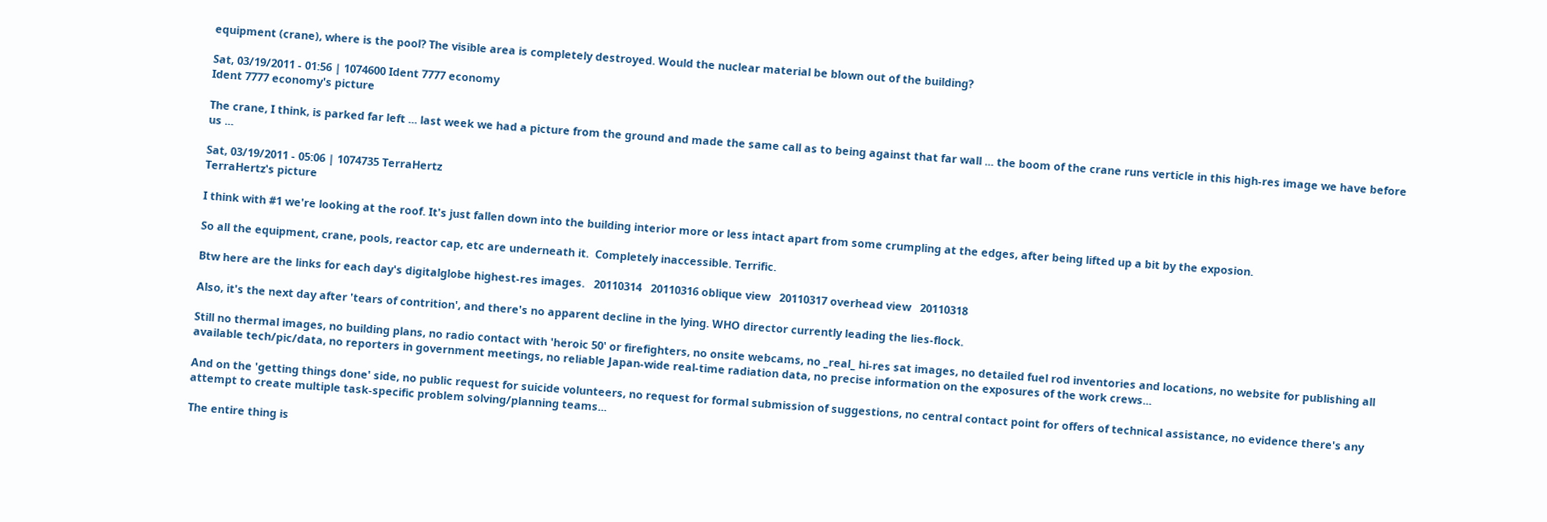equipment (crane), where is the pool? The visible area is completely destroyed. Would the nuclear material be blown out of the building?

Sat, 03/19/2011 - 01:56 | 1074600 Ident 7777 economy
Ident 7777 economy's picture

The crane, I think, is parked far left ... last week we had a picture from the ground and made the same call as to being against that far wall ... the boom of the crane runs verticle in this high-res image we have before us ...

Sat, 03/19/2011 - 05:06 | 1074735 TerraHertz
TerraHertz's picture

I think with #1 we're looking at the roof. It's just fallen down into the building interior more or less intact apart from some crumpling at the edges, after being lifted up a bit by the exposion.

So all the equipment, crane, pools, reactor cap, etc are underneath it.  Completely inaccessible. Terrific.

Btw here are the links for each day's digitalglobe highest-res images.   20110314   20110316 oblique view   20110317 overhead view   20110318

Also, it's the next day after 'tears of contrition', and there's no apparent decline in the lying. WHO director currently leading the lies-flock.

Still no thermal images, no building plans, no radio contact with 'heroic 50' or firefighters, no onsite webcams, no _real_ hi-res sat images, no detailed fuel rod inventories and locations, no website for publishing all available tech/pic/data, no reporters in government meetings, no reliable Japan-wide real-time radiation data, no precise information on the exposures of the work crews...

And on the 'getting things done' side, no public request for suicide volunteers, no request for formal submission of suggestions, no central contact point for offers of technical assistance, no evidence there's any attempt to create multiple task-specific problem solving/planning teams...

The entire thing is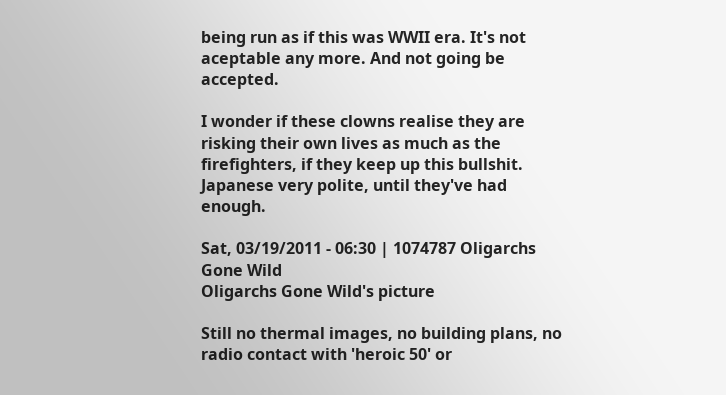being run as if this was WWII era. It's not aceptable any more. And not going be accepted.

I wonder if these clowns realise they are risking their own lives as much as the firefighters, if they keep up this bullshit. Japanese very polite, until they've had enough.

Sat, 03/19/2011 - 06:30 | 1074787 Oligarchs Gone Wild
Oligarchs Gone Wild's picture

Still no thermal images, no building plans, no radio contact with 'heroic 50' or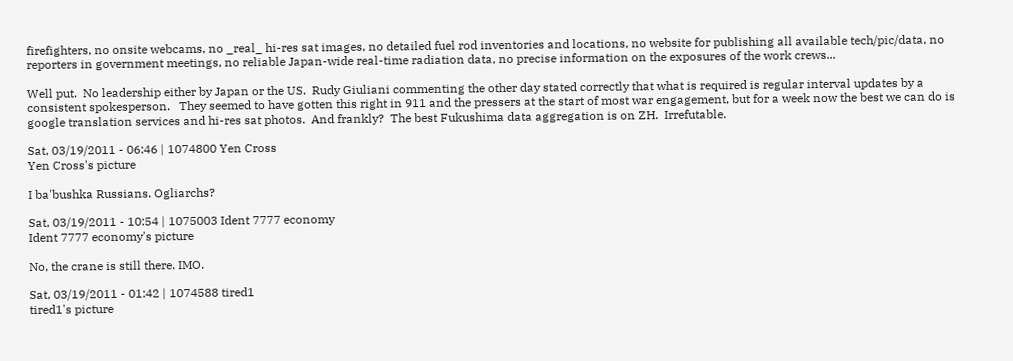firefighters, no onsite webcams, no _real_ hi-res sat images, no detailed fuel rod inventories and locations, no website for publishing all available tech/pic/data, no reporters in government meetings, no reliable Japan-wide real-time radiation data, no precise information on the exposures of the work crews...

Well put.  No leadership either by Japan or the US.  Rudy Giuliani commenting the other day stated correctly that what is required is regular interval updates by a consistent spokesperson.   They seemed to have gotten this right in 911 and the pressers at the start of most war engagement, but for a week now the best we can do is google translation services and hi-res sat photos.  And frankly?  The best Fukushima data aggregation is on ZH.  Irrefutable.

Sat, 03/19/2011 - 06:46 | 1074800 Yen Cross
Yen Cross's picture

I ba'bushka Russians. Ogliarchs?

Sat, 03/19/2011 - 10:54 | 1075003 Ident 7777 economy
Ident 7777 economy's picture

No, the crane is still there. IMO.

Sat, 03/19/2011 - 01:42 | 1074588 tired1
tired1's picture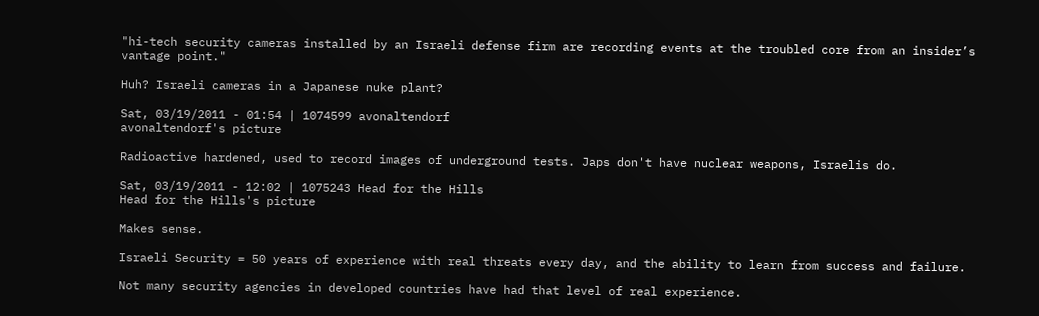"hi-tech security cameras installed by an Israeli defense firm are recording events at the troubled core from an insider’s vantage point."

Huh? Israeli cameras in a Japanese nuke plant?

Sat, 03/19/2011 - 01:54 | 1074599 avonaltendorf
avonaltendorf's picture

Radioactive hardened, used to record images of underground tests. Japs don't have nuclear weapons, Israelis do.

Sat, 03/19/2011 - 12:02 | 1075243 Head for the Hills
Head for the Hills's picture

Makes sense.

Israeli Security = 50 years of experience with real threats every day, and the ability to learn from success and failure.

Not many security agencies in developed countries have had that level of real experience.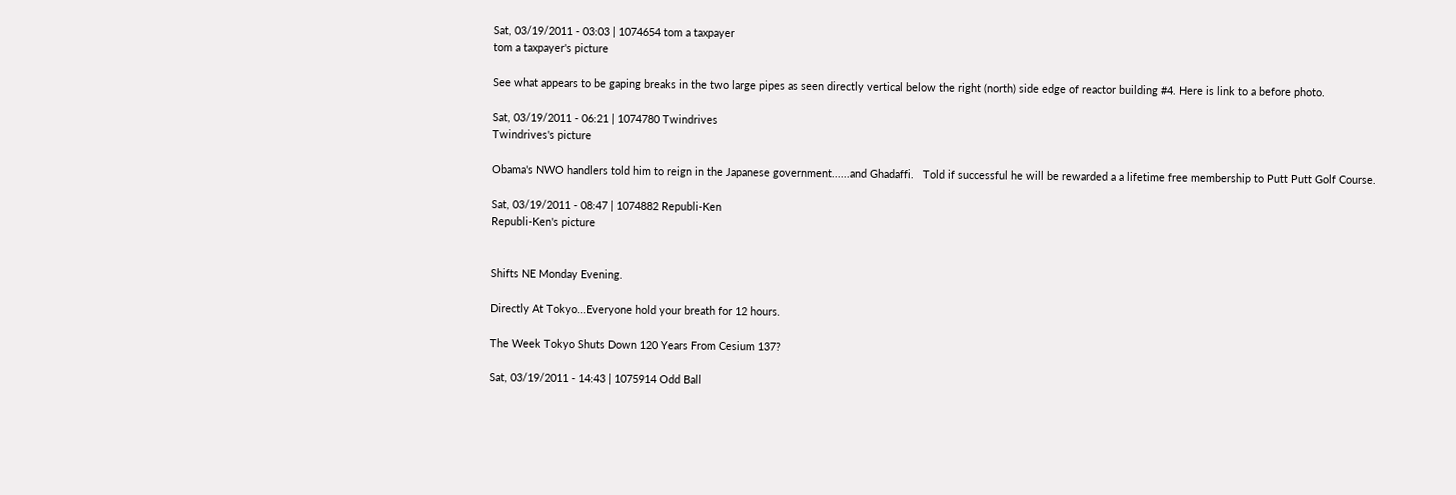Sat, 03/19/2011 - 03:03 | 1074654 tom a taxpayer
tom a taxpayer's picture

See what appears to be gaping breaks in the two large pipes as seen directly vertical below the right (north) side edge of reactor building #4. Here is link to a before photo.

Sat, 03/19/2011 - 06:21 | 1074780 Twindrives
Twindrives's picture

Obama's NWO handlers told him to reign in the Japanese government......and Ghadaffi.   Told if successful he will be rewarded a a lifetime free membership to Putt Putt Golf Course.

Sat, 03/19/2011 - 08:47 | 1074882 Republi-Ken
Republi-Ken's picture


Shifts NE Monday Evening.

Directly At Tokyo...Everyone hold your breath for 12 hours.

The Week Tokyo Shuts Down 120 Years From Cesium 137?

Sat, 03/19/2011 - 14:43 | 1075914 Odd Ball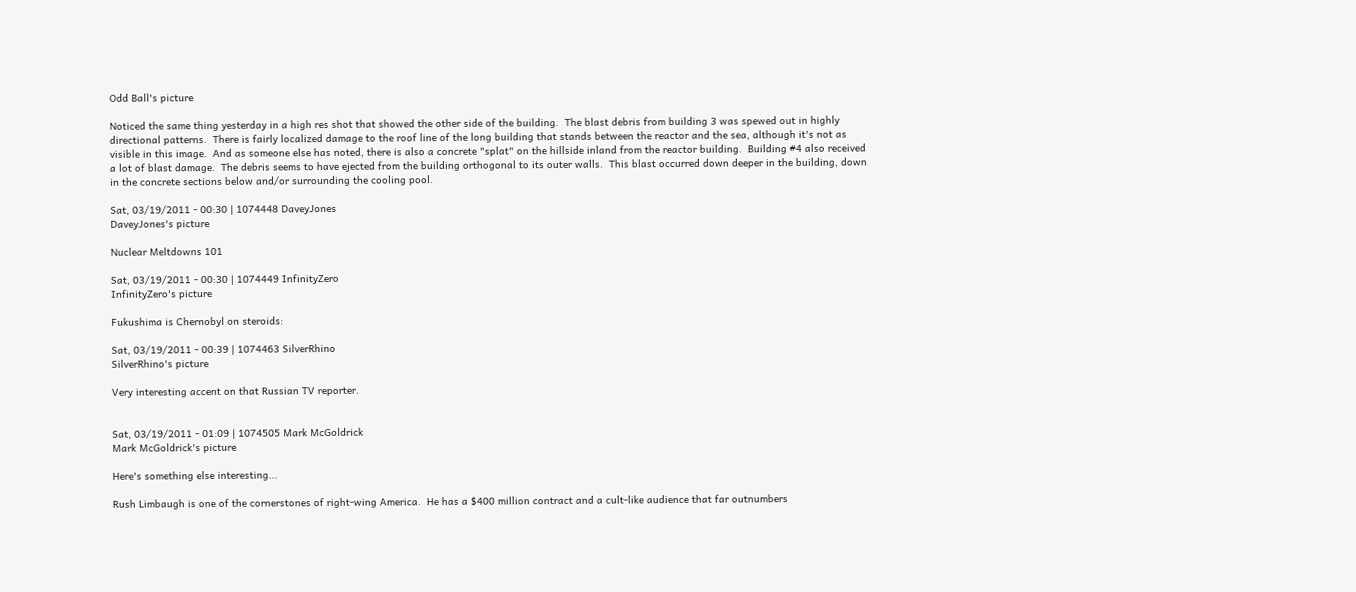Odd Ball's picture

Noticed the same thing yesterday in a high res shot that showed the other side of the building.  The blast debris from building 3 was spewed out in highly directional patterns.  There is fairly localized damage to the roof line of the long building that stands between the reactor and the sea, although it's not as visible in this image.  And as someone else has noted, there is also a concrete "splat" on the hillside inland from the reactor building.  Building #4 also received a lot of blast damage.  The debris seems to have ejected from the building orthogonal to its outer walls.  This blast occurred down deeper in the building, down in the concrete sections below and/or surrounding the cooling pool.

Sat, 03/19/2011 - 00:30 | 1074448 DaveyJones
DaveyJones's picture

Nuclear Meltdowns 101

Sat, 03/19/2011 - 00:30 | 1074449 InfinityZero
InfinityZero's picture

Fukushima is Chernobyl on steroids:

Sat, 03/19/2011 - 00:39 | 1074463 SilverRhino
SilverRhino's picture

Very interesting accent on that Russian TV reporter.


Sat, 03/19/2011 - 01:09 | 1074505 Mark McGoldrick
Mark McGoldrick's picture

Here's something else interesting...

Rush Limbaugh is one of the cornerstones of right-wing America.  He has a $400 million contract and a cult-like audience that far outnumbers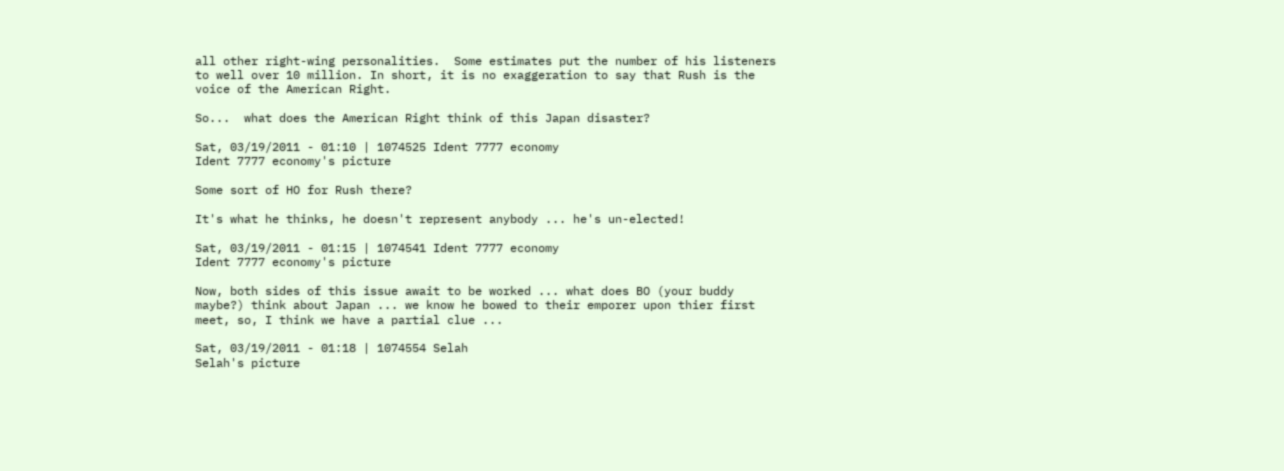all other right-wing personalities.  Some estimates put the number of his listeners to well over 10 million. In short, it is no exaggeration to say that Rush is the voice of the American Right.

So...  what does the American Right think of this Japan disaster?

Sat, 03/19/2011 - 01:10 | 1074525 Ident 7777 economy
Ident 7777 economy's picture

Some sort of HO for Rush there?

It's what he thinks, he doesn't represent anybody ... he's un-elected!

Sat, 03/19/2011 - 01:15 | 1074541 Ident 7777 economy
Ident 7777 economy's picture

Now, both sides of this issue await to be worked ... what does BO (your buddy maybe?) think about Japan ... we know he bowed to their emporer upon thier first meet, so, I think we have a partial clue ...

Sat, 03/19/2011 - 01:18 | 1074554 Selah
Selah's picture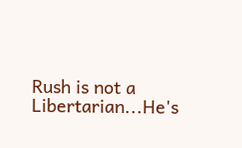Rush is not a Libertarian...He's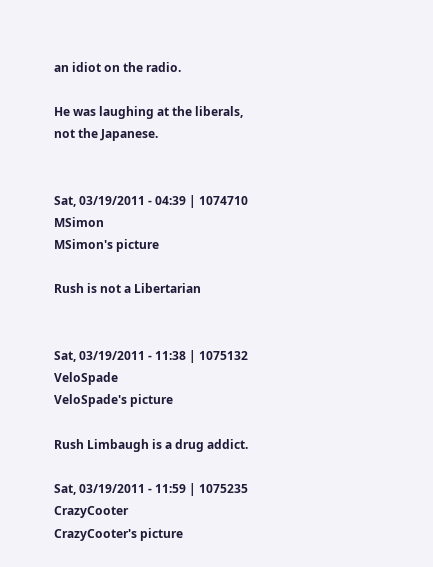an idiot on the radio.

He was laughing at the liberals, not the Japanese.


Sat, 03/19/2011 - 04:39 | 1074710 MSimon
MSimon's picture

Rush is not a Libertarian


Sat, 03/19/2011 - 11:38 | 1075132 VeloSpade
VeloSpade's picture

Rush Limbaugh is a drug addict.

Sat, 03/19/2011 - 11:59 | 1075235 CrazyCooter
CrazyCooter's picture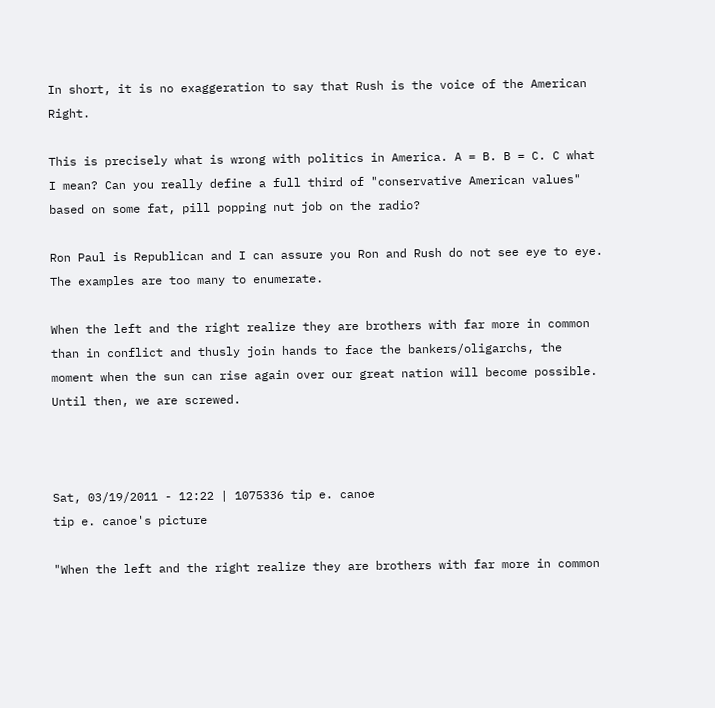In short, it is no exaggeration to say that Rush is the voice of the American Right.

This is precisely what is wrong with politics in America. A = B. B = C. C what I mean? Can you really define a full third of "conservative American values" based on some fat, pill popping nut job on the radio?

Ron Paul is Republican and I can assure you Ron and Rush do not see eye to eye. The examples are too many to enumerate.

When the left and the right realize they are brothers with far more in common than in conflict and thusly join hands to face the bankers/oligarchs, the moment when the sun can rise again over our great nation will become possible. Until then, we are screwed.



Sat, 03/19/2011 - 12:22 | 1075336 tip e. canoe
tip e. canoe's picture

"When the left and the right realize they are brothers with far more in common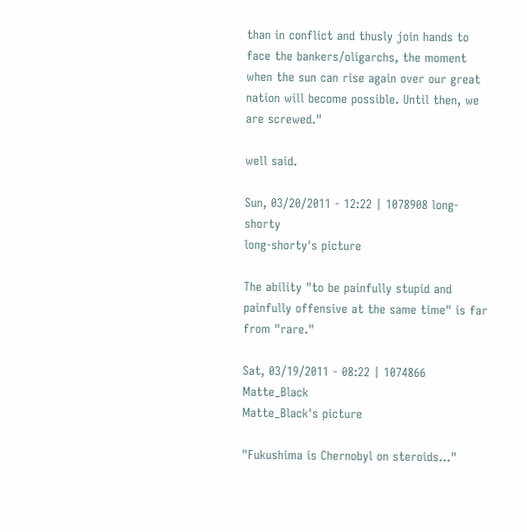than in conflict and thusly join hands to face the bankers/oligarchs, the moment when the sun can rise again over our great nation will become possible. Until then, we are screwed."

well said.

Sun, 03/20/2011 - 12:22 | 1078908 long-shorty
long-shorty's picture

The ability "to be painfully stupid and painfully offensive at the same time" is far from "rare."

Sat, 03/19/2011 - 08:22 | 1074866 Matte_Black
Matte_Black's picture

"Fukushima is Chernobyl on steroids..."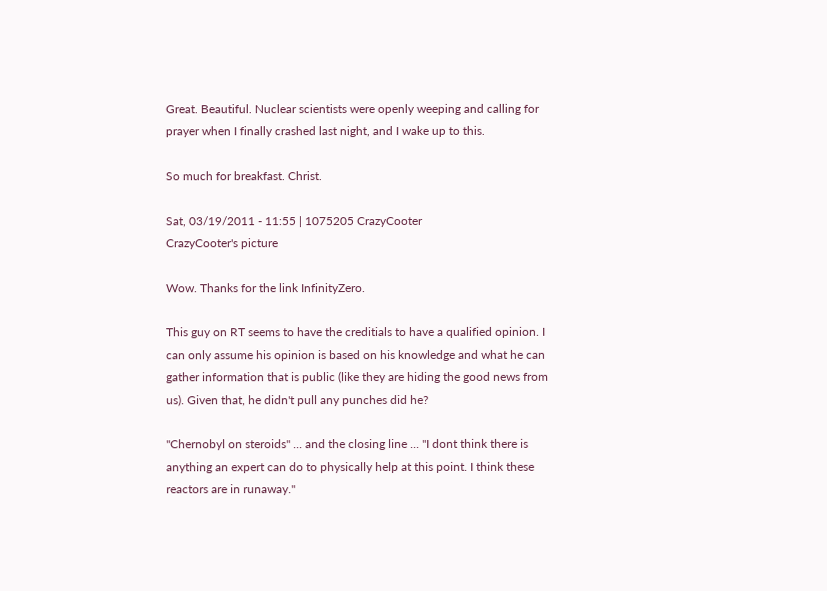Great. Beautiful. Nuclear scientists were openly weeping and calling for prayer when I finally crashed last night, and I wake up to this.

So much for breakfast. Christ.

Sat, 03/19/2011 - 11:55 | 1075205 CrazyCooter
CrazyCooter's picture

Wow. Thanks for the link InfinityZero.

This guy on RT seems to have the creditials to have a qualified opinion. I can only assume his opinion is based on his knowledge and what he can gather information that is public (like they are hiding the good news from us). Given that, he didn't pull any punches did he?

"Chernobyl on steroids" ... and the closing line ... "I dont think there is anything an expert can do to physically help at this point. I think these reactors are in runaway."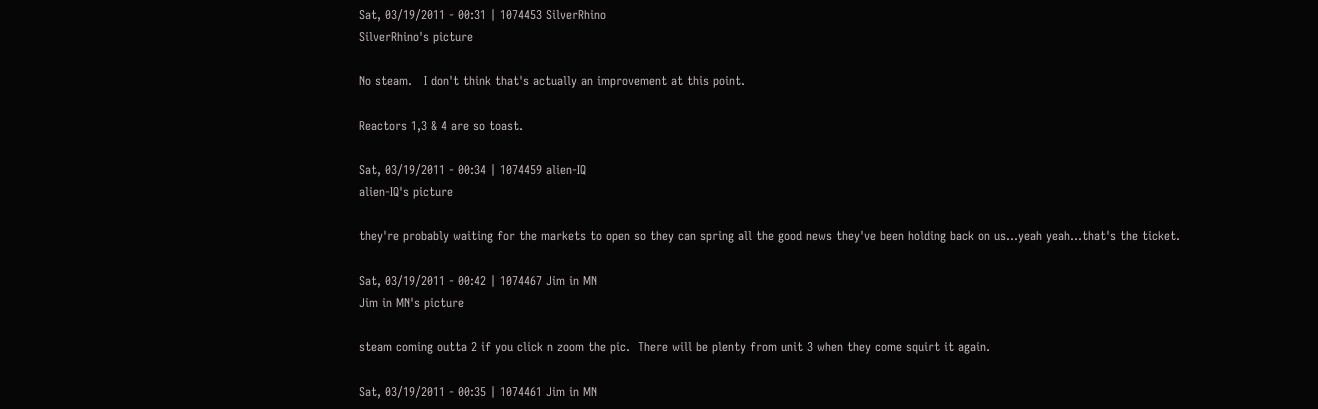Sat, 03/19/2011 - 00:31 | 1074453 SilverRhino
SilverRhino's picture

No steam.   I don't think that's actually an improvement at this point.

Reactors 1,3 & 4 are so toast.

Sat, 03/19/2011 - 00:34 | 1074459 alien-IQ
alien-IQ's picture

they're probably waiting for the markets to open so they can spring all the good news they've been holding back on us...yeah yeah...that's the ticket.

Sat, 03/19/2011 - 00:42 | 1074467 Jim in MN
Jim in MN's picture

steam coming outta 2 if you click n zoom the pic.  There will be plenty from unit 3 when they come squirt it again.

Sat, 03/19/2011 - 00:35 | 1074461 Jim in MN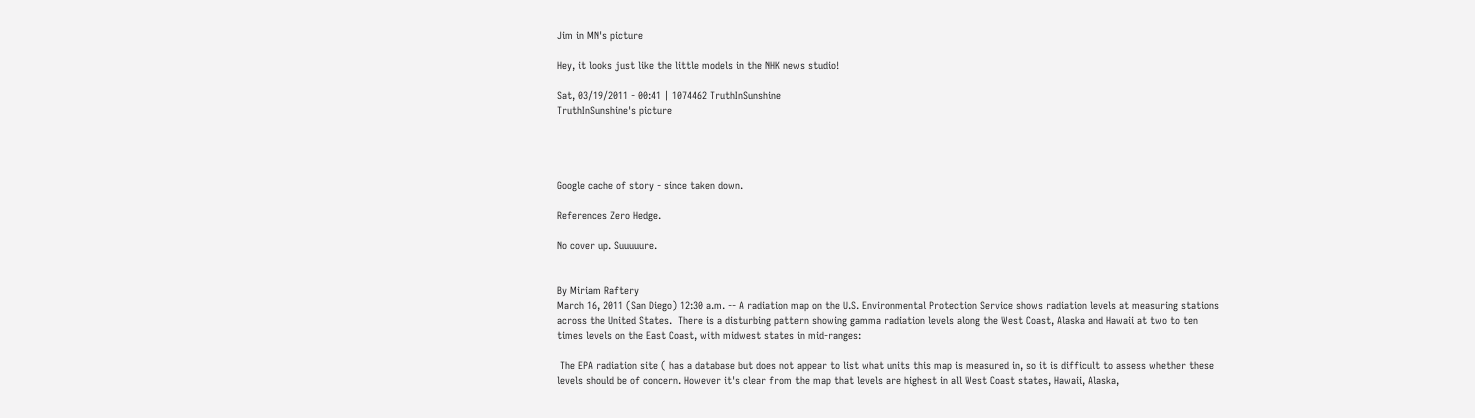Jim in MN's picture

Hey, it looks just like the little models in the NHK news studio!

Sat, 03/19/2011 - 00:41 | 1074462 TruthInSunshine
TruthInSunshine's picture




Google cache of story - since taken down.

References Zero Hedge.

No cover up. Suuuuure.


By Miriam Raftery
March 16, 2011 (San Diego) 12:30 a.m. -- A radiation map on the U.S. Environmental Protection Service shows radiation levels at measuring stations across the United States.  There is a disturbing pattern showing gamma radiation levels along the West Coast, Alaska and Hawaii at two to ten times levels on the East Coast, with midwest states in mid-ranges:

 The EPA radiation site ( has a database but does not appear to list what units this map is measured in, so it is difficult to assess whether these levels should be of concern. However it's clear from the map that levels are highest in all West Coast states, Hawaii, Alaska,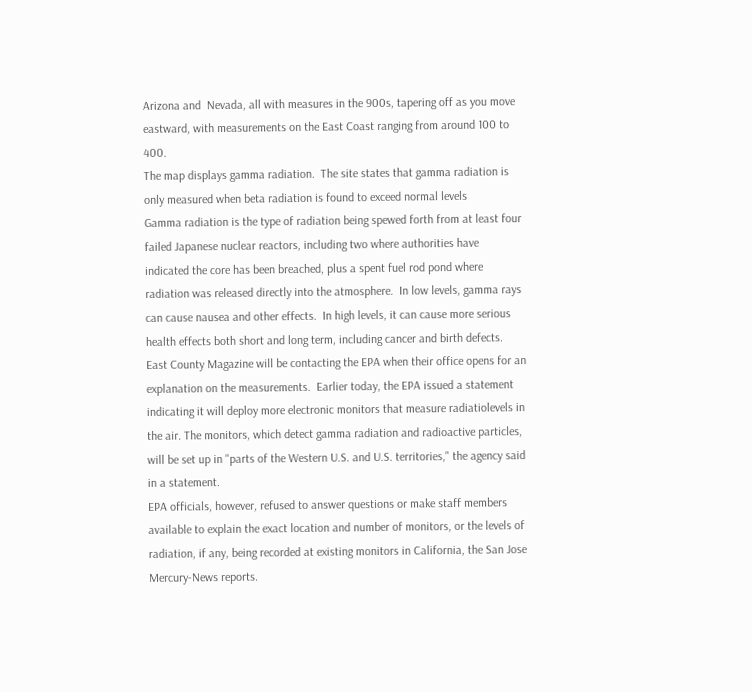Arizona and  Nevada, all with measures in the 900s, tapering off as you move eastward, with measurements on the East Coast ranging from around 100 to 400.
The map displays gamma radiation.  The site states that gamma radiation is only measured when beta radiation is found to exceed normal levels
Gamma radiation is the type of radiation being spewed forth from at least four failed Japanese nuclear reactors, including two where authorities have indicated the core has been breached, plus a spent fuel rod pond where radiation was released directly into the atmosphere.  In low levels, gamma rays can cause nausea and other effects.  In high levels, it can cause more serious health effects both short and long term, including cancer and birth defects.
East County Magazine will be contacting the EPA when their office opens for an explanation on the measurements.  Earlier today, the EPA issued a statement indicating it will deploy more electronic monitors that measure radiatiolevels in the air. The monitors, which detect gamma radiation and radioactive particles, will be set up in "parts of the Western U.S. and U.S. territories," the agency said in a statement.
EPA officials, however, refused to answer questions or make staff members available to explain the exact location and number of monitors, or the levels of radiation, if any, being recorded at existing monitors in California, the San Jose Mercury-News reports.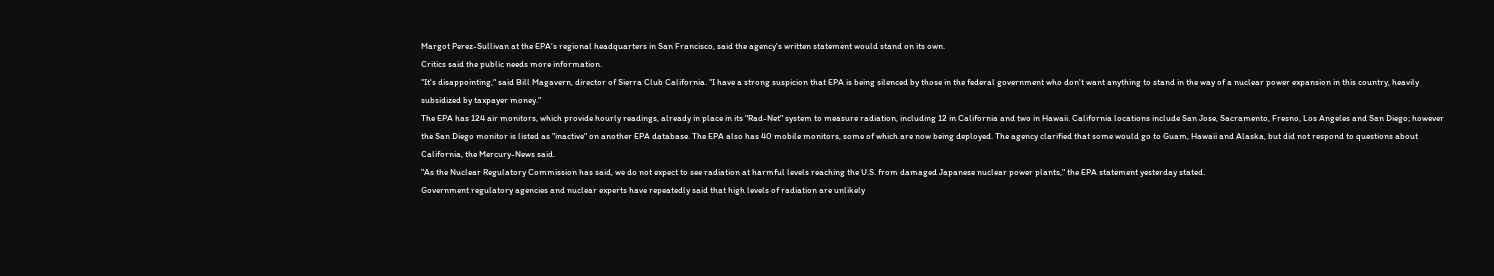Margot Perez-Sullivan at the EPA's regional headquarters in San Francisco, said the agency's written statement would stand on its own.
Critics said the public needs more information.
"It's disappointing," said Bill Magavern, director of Sierra Club California. "I have a strong suspicion that EPA is being silenced by those in the federal government who don't want anything to stand in the way of a nuclear power expansion in this country, heavily subsidized by taxpayer money."
The EPA has 124 air monitors, which provide hourly readings, already in place in its "Rad-Net" system to measure radiation, including 12 in California and two in Hawaii. California locations include San Jose, Sacramento, Fresno, Los Angeles and San Diego; however the San Diego monitor is listed as "inactive" on another EPA database. The EPA also has 40 mobile monitors, some of which are now being deployed. The agency clarified that some would go to Guam, Hawaii and Alaska, but did not respond to questions about California, the Mercury-News said.
"As the Nuclear Regulatory Commission has said, we do not expect to see radiation at harmful levels reaching the U.S. from damaged Japanese nuclear power plants," the EPA statement yesterday stated.
Government regulatory agencies and nuclear experts have repeatedly said that high levels of radiation are unlikely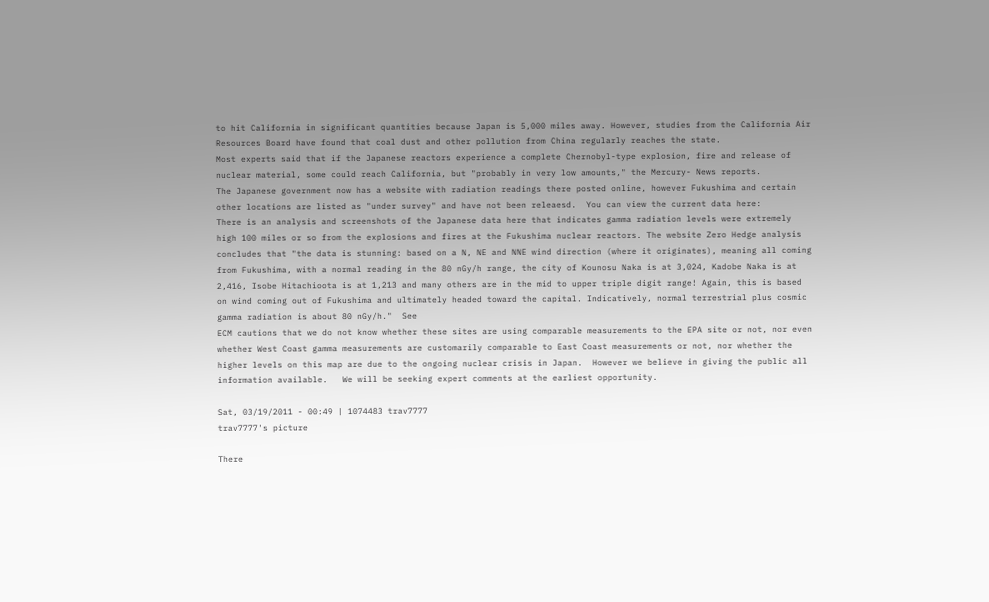to hit California in significant quantities because Japan is 5,000 miles away. However, studies from the California Air Resources Board have found that coal dust and other pollution from China regularly reaches the state.
Most experts said that if the Japanese reactors experience a complete Chernobyl-type explosion, fire and release of nuclear material, some could reach California, but "probably in very low amounts," the Mercury- News reports.
The Japanese government now has a website with radiation readings there posted online, however Fukushima and certain other locations are listed as "under survey" and have not been releaesd.  You can view the current data here:
There is an analysis and screenshots of the Japanese data here that indicates gamma radiation levels were extremely high 100 miles or so from the explosions and fires at the Fukushima nuclear reactors. The website Zero Hedge analysis concludes that "the data is stunning: based on a N, NE and NNE wind direction (where it originates), meaning all coming from Fukushima, with a normal reading in the 80 nGy/h range, the city of Kounosu Naka is at 3,024, Kadobe Naka is at 2,416, Isobe Hitachioota is at 1,213 and many others are in the mid to upper triple digit range! Again, this is based on wind coming out of Fukushima and ultimately headed toward the capital. Indicatively, normal terrestrial plus cosmic gamma radiation is about 80 nGy/h."  See
ECM cautions that we do not know whether these sites are using comparable measurements to the EPA site or not, nor even whether West Coast gamma measurements are customarily comparable to East Coast measurements or not, nor whether the higher levels on this map are due to the ongoing nuclear crisis in Japan.  However we believe in giving the public all information available.   We will be seeking expert comments at the earliest opportunity.

Sat, 03/19/2011 - 00:49 | 1074483 trav7777
trav7777's picture

There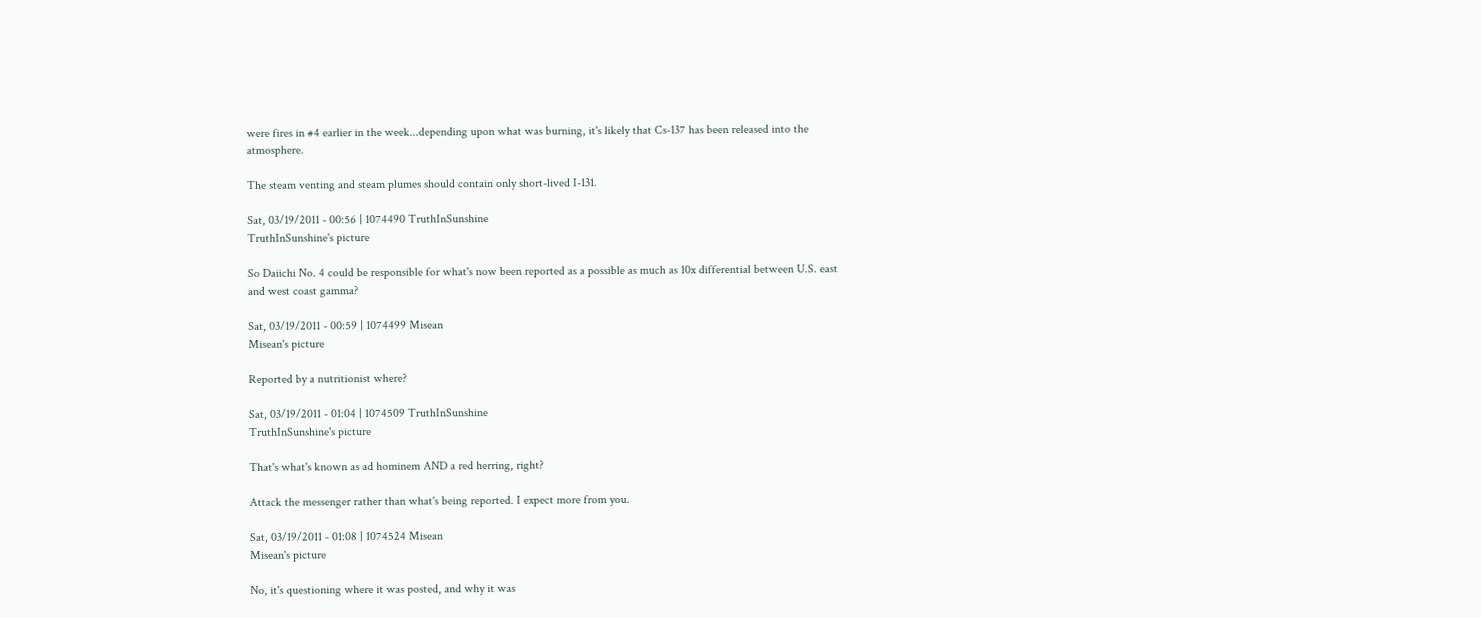were fires in #4 earlier in the week...depending upon what was burning, it's likely that Cs-137 has been released into the atmosphere.

The steam venting and steam plumes should contain only short-lived I-131.

Sat, 03/19/2011 - 00:56 | 1074490 TruthInSunshine
TruthInSunshine's picture

So Daiichi No. 4 could be responsible for what's now been reported as a possible as much as 10x differential between U.S. east and west coast gamma?

Sat, 03/19/2011 - 00:59 | 1074499 Misean
Misean's picture

Reported by a nutritionist where?

Sat, 03/19/2011 - 01:04 | 1074509 TruthInSunshine
TruthInSunshine's picture

That's what's known as ad hominem AND a red herring, right?

Attack the messenger rather than what's being reported. I expect more from you.

Sat, 03/19/2011 - 01:08 | 1074524 Misean
Misean's picture

No, it's questioning where it was posted, and why it was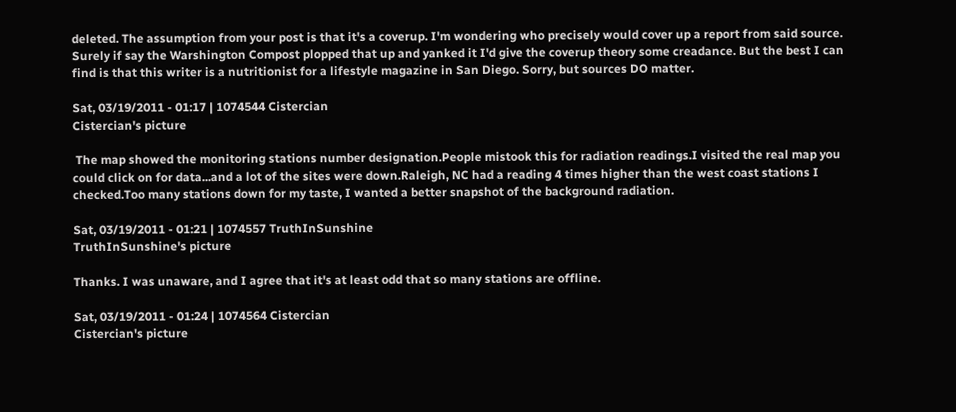deleted. The assumption from your post is that it's a coverup. I'm wondering who precisely would cover up a report from said source. Surely if say the Warshington Compost plopped that up and yanked it I'd give the coverup theory some creadance. But the best I can find is that this writer is a nutritionist for a lifestyle magazine in San Diego. Sorry, but sources DO matter.

Sat, 03/19/2011 - 01:17 | 1074544 Cistercian
Cistercian's picture

 The map showed the monitoring stations number designation.People mistook this for radiation readings.I visited the real map you could click on for data...and a lot of the sites were down.Raleigh, NC had a reading 4 times higher than the west coast stations I checked.Too many stations down for my taste, I wanted a better snapshot of the background radiation.

Sat, 03/19/2011 - 01:21 | 1074557 TruthInSunshine
TruthInSunshine's picture

Thanks. I was unaware, and I agree that it's at least odd that so many stations are offline.

Sat, 03/19/2011 - 01:24 | 1074564 Cistercian
Cistercian's picture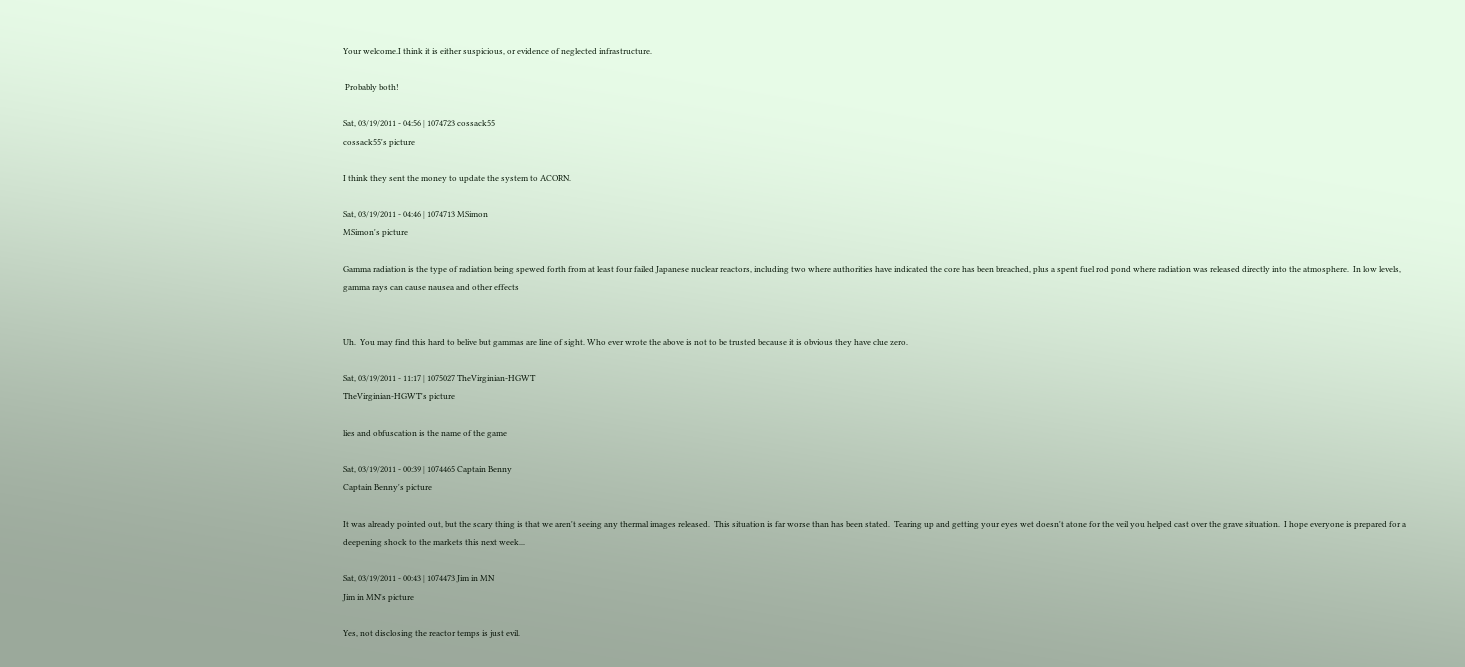Your welcome.I think it is either suspicious, or evidence of neglected infrastructure.

 Probably both!

Sat, 03/19/2011 - 04:56 | 1074723 cossack55
cossack55's picture

I think they sent the money to update the system to ACORN.

Sat, 03/19/2011 - 04:46 | 1074713 MSimon
MSimon's picture

Gamma radiation is the type of radiation being spewed forth from at least four failed Japanese nuclear reactors, including two where authorities have indicated the core has been breached, plus a spent fuel rod pond where radiation was released directly into the atmosphere.  In low levels, gamma rays can cause nausea and other effects


Uh.  You may find this hard to belive but gammas are line of sight. Who ever wrote the above is not to be trusted because it is obvious they have clue zero.

Sat, 03/19/2011 - 11:17 | 1075027 TheVirginian-HGWT
TheVirginian-HGWT's picture

lies and obfuscation is the name of the game

Sat, 03/19/2011 - 00:39 | 1074465 Captain Benny
Captain Benny's picture

It was already pointed out, but the scary thing is that we aren't seeing any thermal images released.  This situation is far worse than has been stated.  Tearing up and getting your eyes wet doesn't atone for the veil you helped cast over the grave situation.  I hope everyone is prepared for a deepening shock to the markets this next week...

Sat, 03/19/2011 - 00:43 | 1074473 Jim in MN
Jim in MN's picture

Yes, not disclosing the reactor temps is just evil.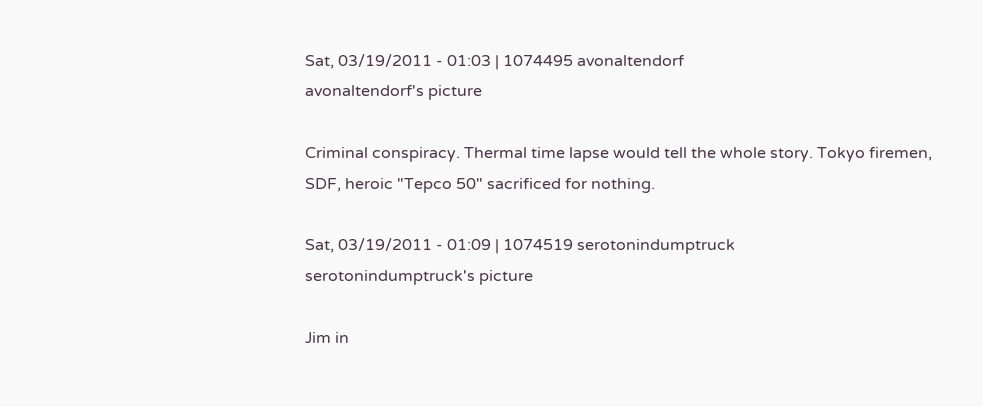Sat, 03/19/2011 - 01:03 | 1074495 avonaltendorf
avonaltendorf's picture

Criminal conspiracy. Thermal time lapse would tell the whole story. Tokyo firemen, SDF, heroic "Tepco 50" sacrificed for nothing.

Sat, 03/19/2011 - 01:09 | 1074519 serotonindumptruck
serotonindumptruck's picture

Jim in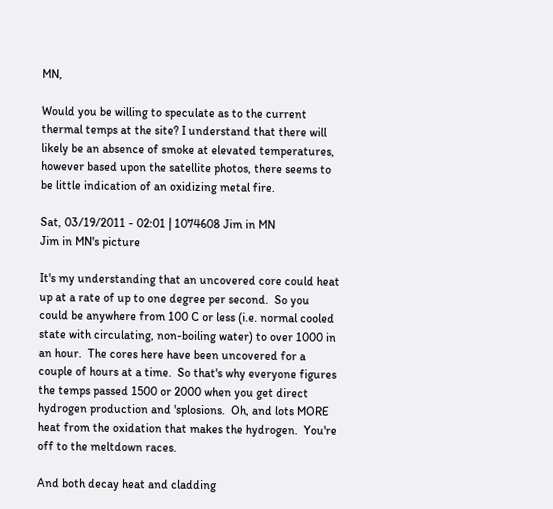MN,

Would you be willing to speculate as to the current thermal temps at the site? I understand that there will likely be an absence of smoke at elevated temperatures, however based upon the satellite photos, there seems to be little indication of an oxidizing metal fire.

Sat, 03/19/2011 - 02:01 | 1074608 Jim in MN
Jim in MN's picture

It's my understanding that an uncovered core could heat up at a rate of up to one degree per second.  So you could be anywhere from 100 C or less (i.e. normal cooled state with circulating, non-boiling water) to over 1000 in an hour.  The cores here have been uncovered for a couple of hours at a time.  So that's why everyone figures the temps passed 1500 or 2000 when you get direct hydrogen production and 'splosions.  Oh, and lots MORE heat from the oxidation that makes the hydrogen.  You're off to the meltdown races.

And both decay heat and cladding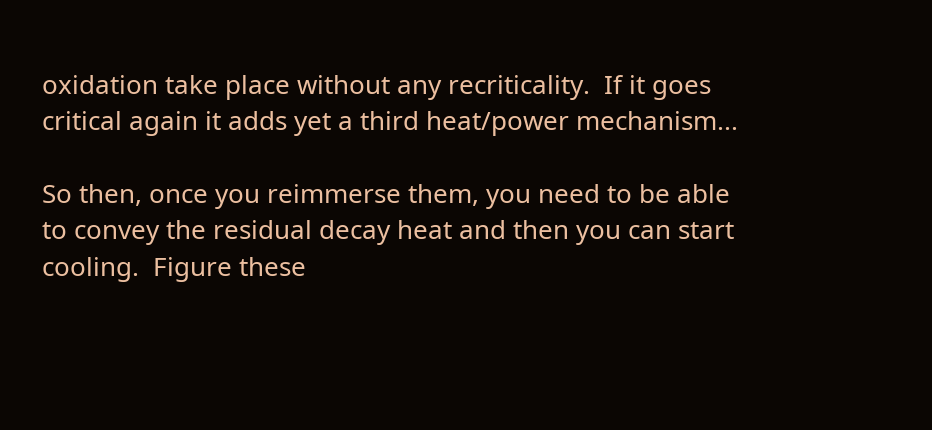oxidation take place without any recriticality.  If it goes critical again it adds yet a third heat/power mechanism...

So then, once you reimmerse them, you need to be able to convey the residual decay heat and then you can start cooling.  Figure these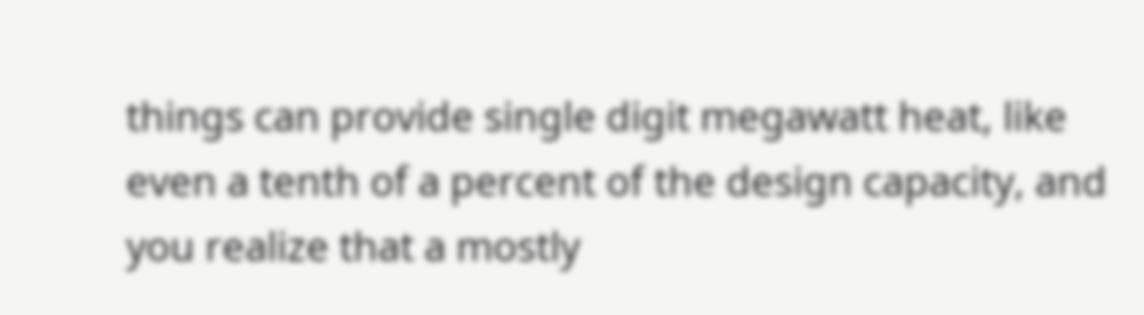things can provide single digit megawatt heat, like even a tenth of a percent of the design capacity, and you realize that a mostly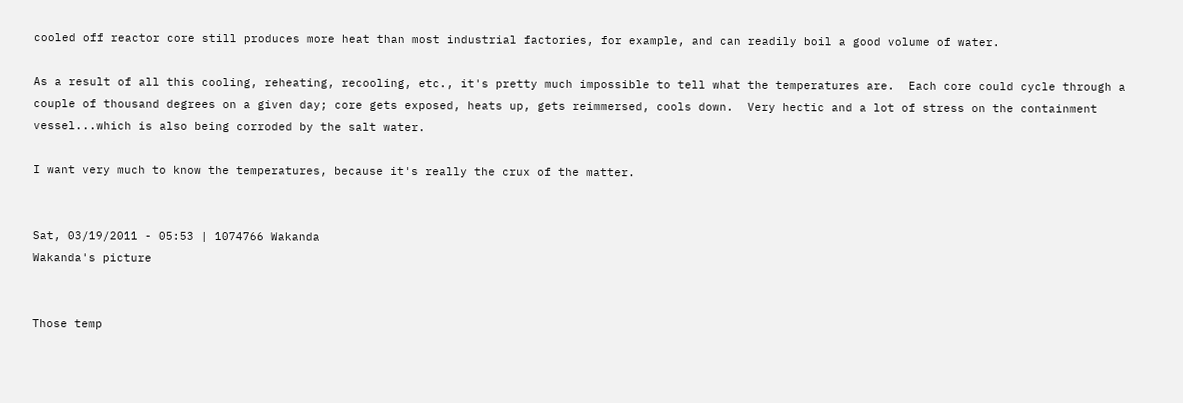cooled off reactor core still produces more heat than most industrial factories, for example, and can readily boil a good volume of water.

As a result of all this cooling, reheating, recooling, etc., it's pretty much impossible to tell what the temperatures are.  Each core could cycle through a couple of thousand degrees on a given day; core gets exposed, heats up, gets reimmersed, cools down.  Very hectic and a lot of stress on the containment vessel...which is also being corroded by the salt water.

I want very much to know the temperatures, because it's really the crux of the matter.


Sat, 03/19/2011 - 05:53 | 1074766 Wakanda
Wakanda's picture


Those temp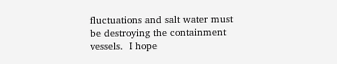fluctuations and salt water must be destroying the containment vessels.  I hope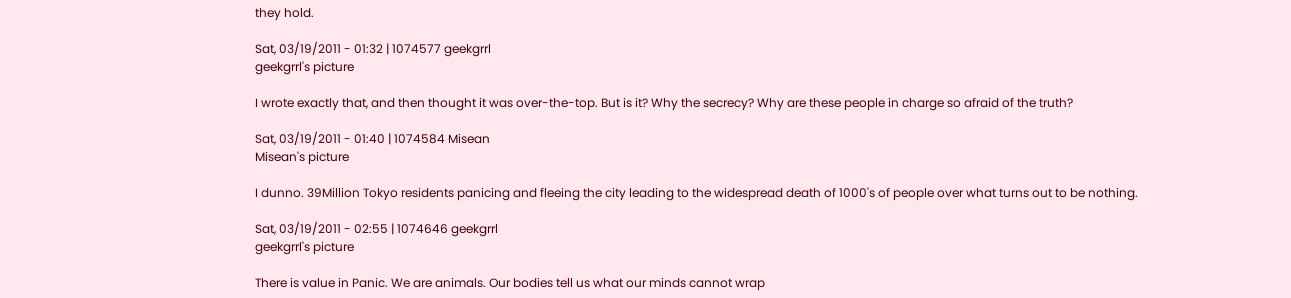they hold.

Sat, 03/19/2011 - 01:32 | 1074577 geekgrrl
geekgrrl's picture

I wrote exactly that, and then thought it was over-the-top. But is it? Why the secrecy? Why are these people in charge so afraid of the truth?

Sat, 03/19/2011 - 01:40 | 1074584 Misean
Misean's picture

I dunno. 39Million Tokyo residents panicing and fleeing the city leading to the widespread death of 1000's of people over what turns out to be nothing.

Sat, 03/19/2011 - 02:55 | 1074646 geekgrrl
geekgrrl's picture

There is value in Panic. We are animals. Our bodies tell us what our minds cannot wrap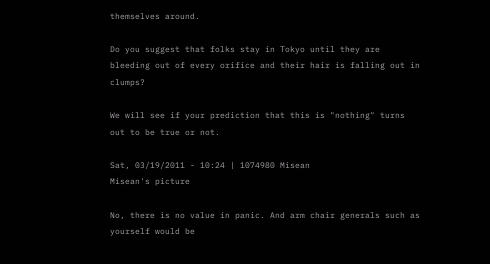themselves around.

Do you suggest that folks stay in Tokyo until they are bleeding out of every orifice and their hair is falling out in clumps?

We will see if your prediction that this is "nothing" turns out to be true or not.

Sat, 03/19/2011 - 10:24 | 1074980 Misean
Misean's picture

No, there is no value in panic. And arm chair generals such as yourself would be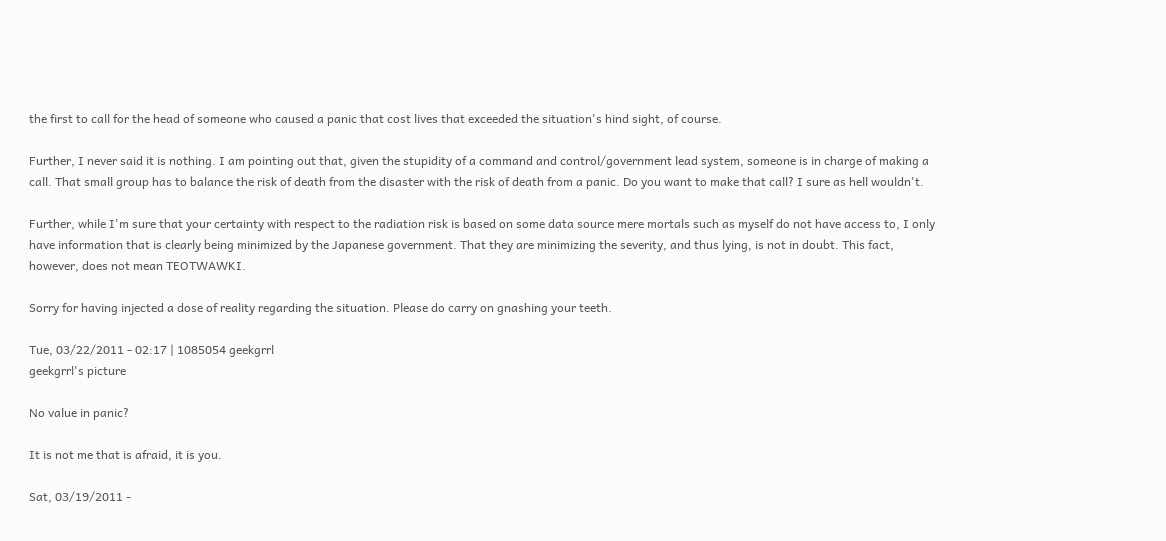the first to call for the head of someone who caused a panic that cost lives that exceeded the situation's hind sight, of course.

Further, I never said it is nothing. I am pointing out that, given the stupidity of a command and control/government lead system, someone is in charge of making a call. That small group has to balance the risk of death from the disaster with the risk of death from a panic. Do you want to make that call? I sure as hell wouldn't.

Further, while I'm sure that your certainty with respect to the radiation risk is based on some data source mere mortals such as myself do not have access to, I only have information that is clearly being minimized by the Japanese government. That they are minimizing the severity, and thus lying, is not in doubt. This fact, however, does not mean TEOTWAWKI.

Sorry for having injected a dose of reality regarding the situation. Please do carry on gnashing your teeth.

Tue, 03/22/2011 - 02:17 | 1085054 geekgrrl
geekgrrl's picture

No value in panic?

It is not me that is afraid, it is you.

Sat, 03/19/2011 -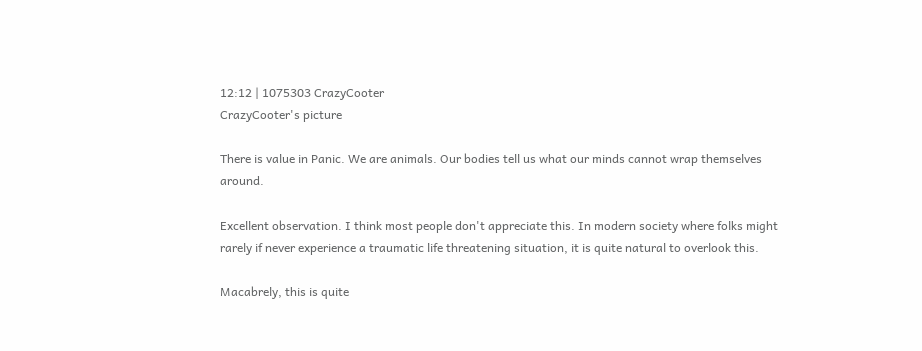12:12 | 1075303 CrazyCooter
CrazyCooter's picture

There is value in Panic. We are animals. Our bodies tell us what our minds cannot wrap themselves around.

Excellent observation. I think most people don't appreciate this. In modern society where folks might rarely if never experience a traumatic life threatening situation, it is quite natural to overlook this.

Macabrely, this is quite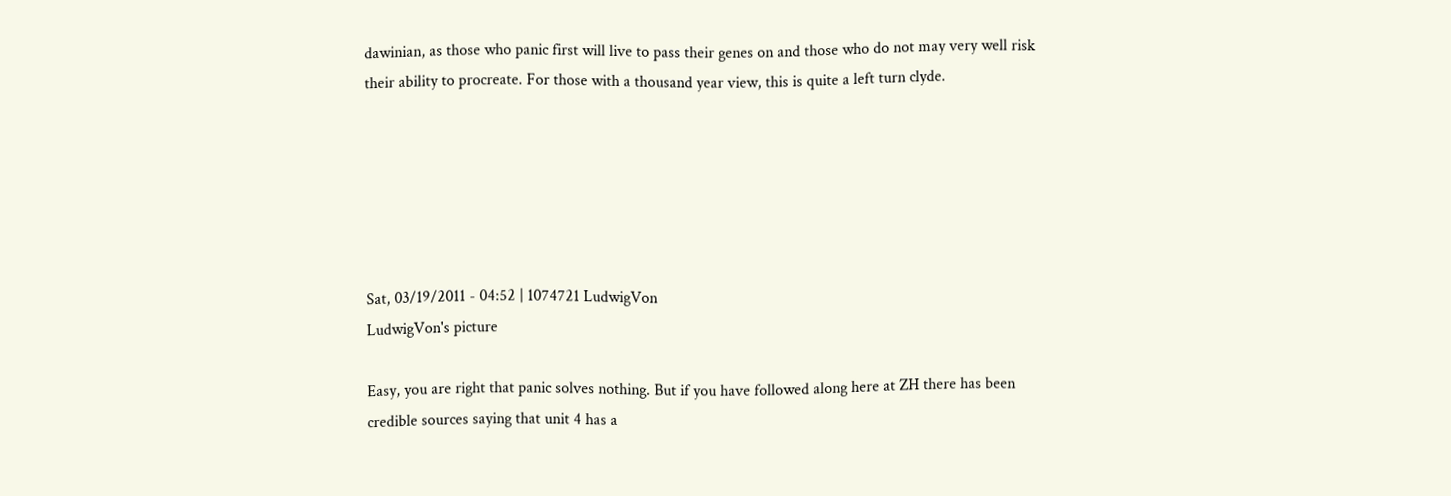dawinian, as those who panic first will live to pass their genes on and those who do not may very well risk their ability to procreate. For those with a thousand year view, this is quite a left turn clyde.






Sat, 03/19/2011 - 04:52 | 1074721 LudwigVon
LudwigVon's picture

Easy, you are right that panic solves nothing. But if you have followed along here at ZH there has been credible sources saying that unit 4 has a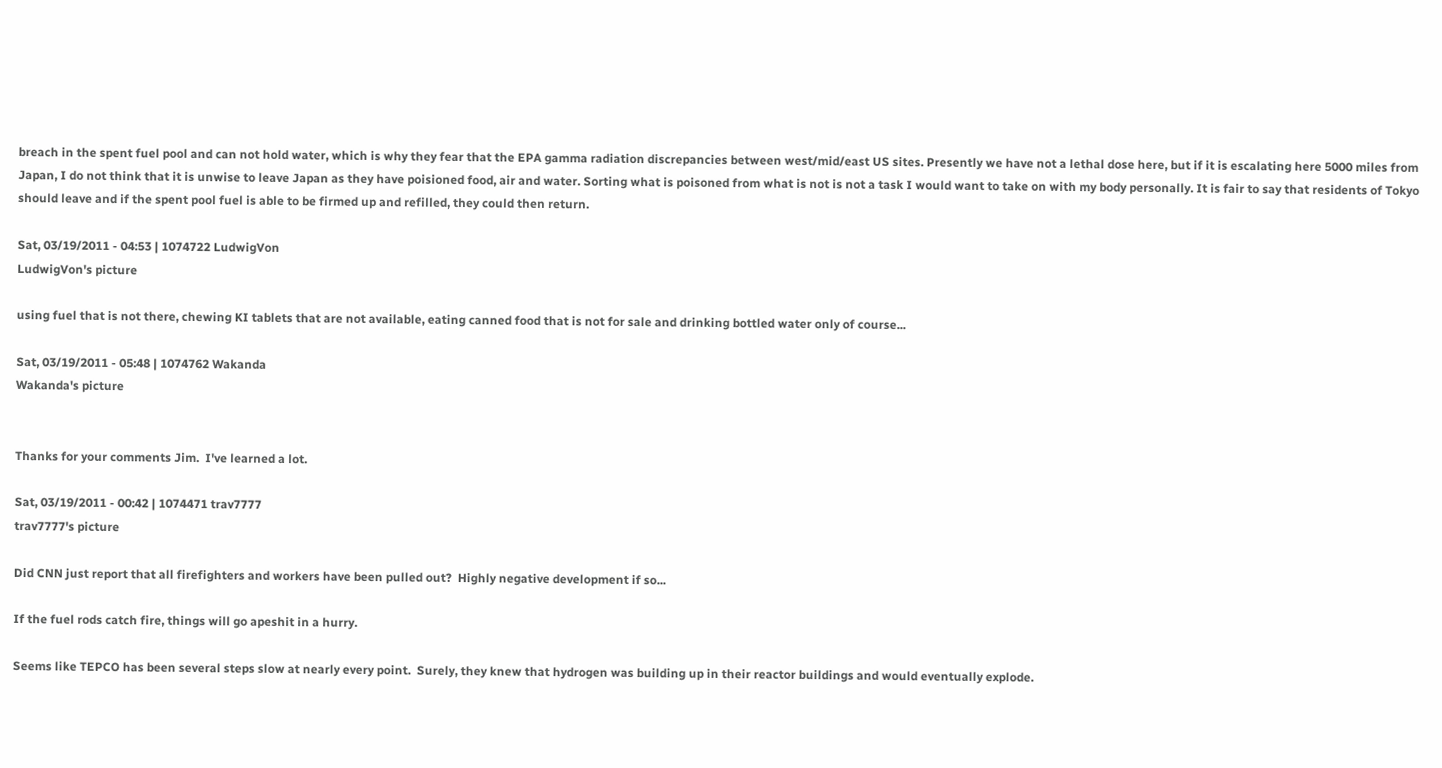breach in the spent fuel pool and can not hold water, which is why they fear that the EPA gamma radiation discrepancies between west/mid/east US sites. Presently we have not a lethal dose here, but if it is escalating here 5000 miles from Japan, I do not think that it is unwise to leave Japan as they have poisioned food, air and water. Sorting what is poisoned from what is not is not a task I would want to take on with my body personally. It is fair to say that residents of Tokyo should leave and if the spent pool fuel is able to be firmed up and refilled, they could then return.

Sat, 03/19/2011 - 04:53 | 1074722 LudwigVon
LudwigVon's picture

using fuel that is not there, chewing KI tablets that are not available, eating canned food that is not for sale and drinking bottled water only of course...

Sat, 03/19/2011 - 05:48 | 1074762 Wakanda
Wakanda's picture


Thanks for your comments Jim.  I've learned a lot.

Sat, 03/19/2011 - 00:42 | 1074471 trav7777
trav7777's picture

Did CNN just report that all firefighters and workers have been pulled out?  Highly negative development if so...

If the fuel rods catch fire, things will go apeshit in a hurry.

Seems like TEPCO has been several steps slow at nearly every point.  Surely, they knew that hydrogen was building up in their reactor buildings and would eventually explode.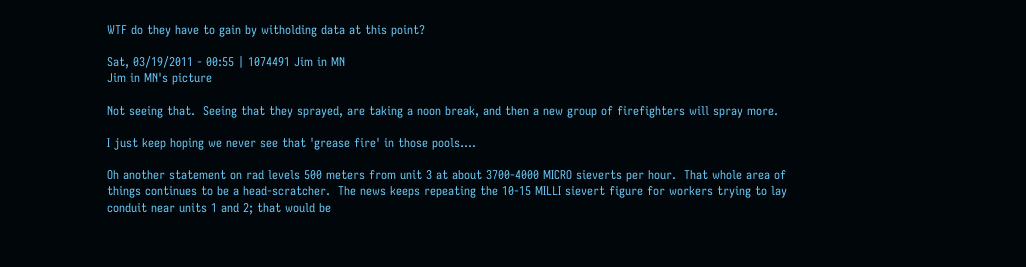WTF do they have to gain by witholding data at this point?

Sat, 03/19/2011 - 00:55 | 1074491 Jim in MN
Jim in MN's picture

Not seeing that.  Seeing that they sprayed, are taking a noon break, and then a new group of firefighters will spray more.

I just keep hoping we never see that 'grease fire' in those pools....

Oh another statement on rad levels 500 meters from unit 3 at about 3700-4000 MICRO sieverts per hour.  That whole area of things continues to be a head-scratcher.  The news keeps repeating the 10-15 MILLI sievert figure for workers trying to lay conduit near units 1 and 2; that would be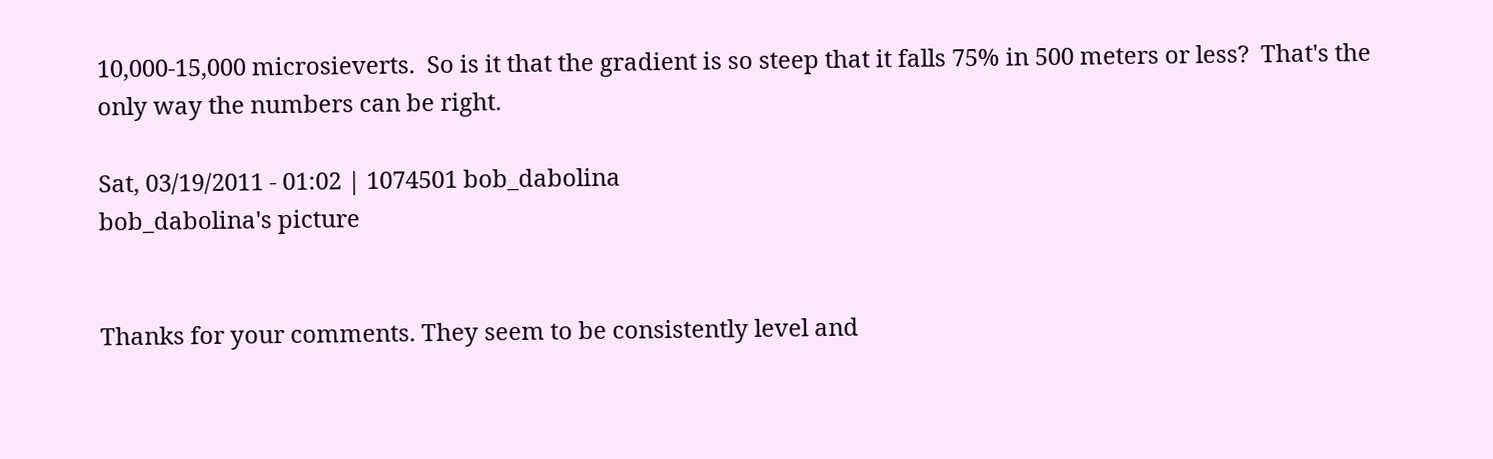10,000-15,000 microsieverts.  So is it that the gradient is so steep that it falls 75% in 500 meters or less?  That's the only way the numbers can be right.

Sat, 03/19/2011 - 01:02 | 1074501 bob_dabolina
bob_dabolina's picture


Thanks for your comments. They seem to be consistently level and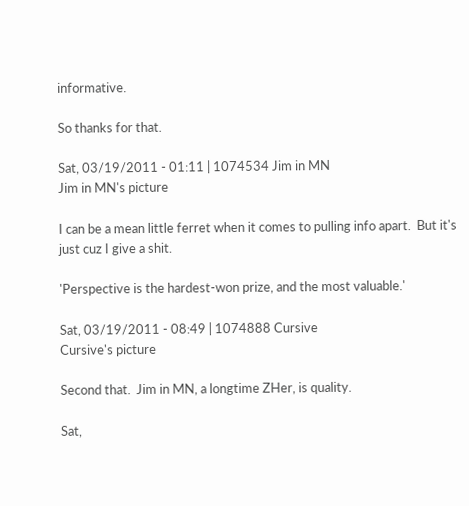informative.

So thanks for that.

Sat, 03/19/2011 - 01:11 | 1074534 Jim in MN
Jim in MN's picture

I can be a mean little ferret when it comes to pulling info apart.  But it's just cuz I give a shit.

'Perspective is the hardest-won prize, and the most valuable.'

Sat, 03/19/2011 - 08:49 | 1074888 Cursive
Cursive's picture

Second that.  Jim in MN, a longtime ZHer, is quality.

Sat,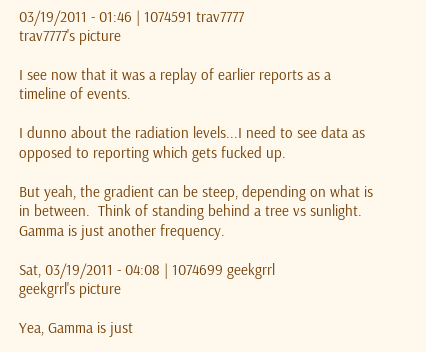03/19/2011 - 01:46 | 1074591 trav7777
trav7777's picture

I see now that it was a replay of earlier reports as a timeline of events.

I dunno about the radiation levels...I need to see data as opposed to reporting which gets fucked up.

But yeah, the gradient can be steep, depending on what is in between.  Think of standing behind a tree vs sunlight.  Gamma is just another frequency.

Sat, 03/19/2011 - 04:08 | 1074699 geekgrrl
geekgrrl's picture

Yea, Gamma is just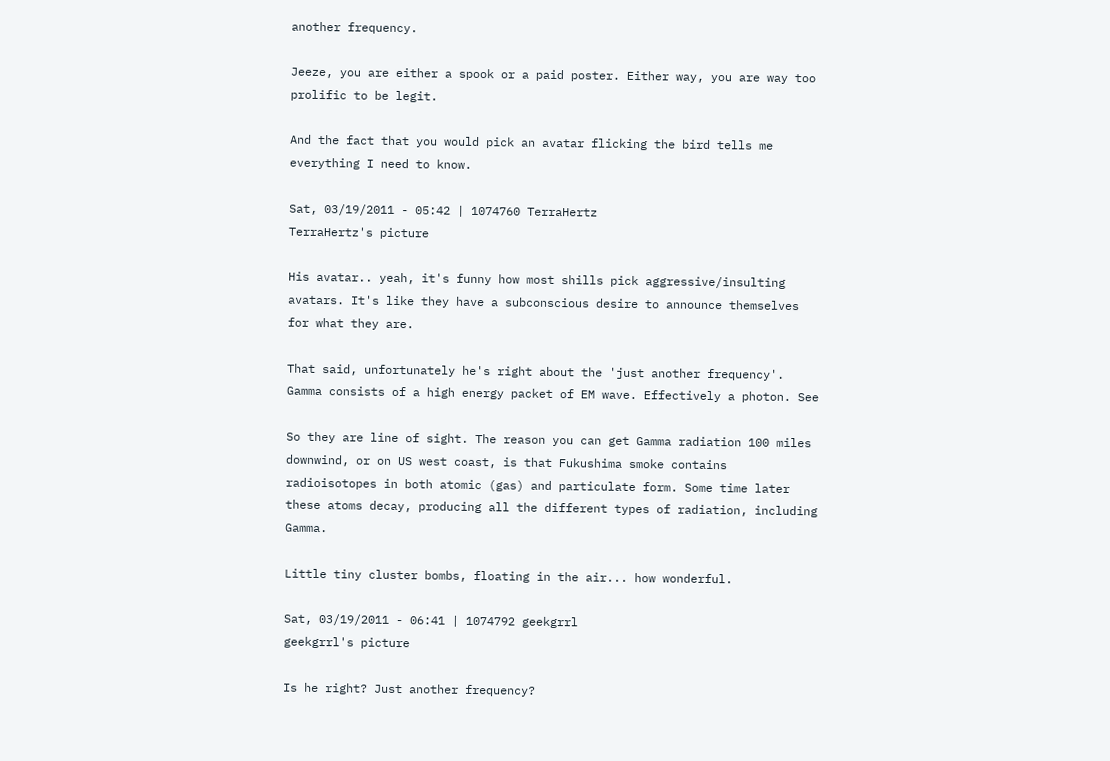another frequency.

Jeeze, you are either a spook or a paid poster. Either way, you are way too prolific to be legit.

And the fact that you would pick an avatar flicking the bird tells me everything I need to know.

Sat, 03/19/2011 - 05:42 | 1074760 TerraHertz
TerraHertz's picture

His avatar.. yeah, it's funny how most shills pick aggressive/insulting avatars. It's like they have a subconscious desire to announce themselves for what they are.

That said, unfortunately he's right about the 'just another frequency'. Gamma consists of a high energy packet of EM wave. Effectively a photon. See

So they are line of sight. The reason you can get Gamma radiation 100 miles downwind, or on US west coast, is that Fukushima smoke contains radioisotopes in both atomic (gas) and particulate form. Some time later these atoms decay, producing all the different types of radiation, including Gamma.

Little tiny cluster bombs, floating in the air... how wonderful.

Sat, 03/19/2011 - 06:41 | 1074792 geekgrrl
geekgrrl's picture

Is he right? Just another frequency?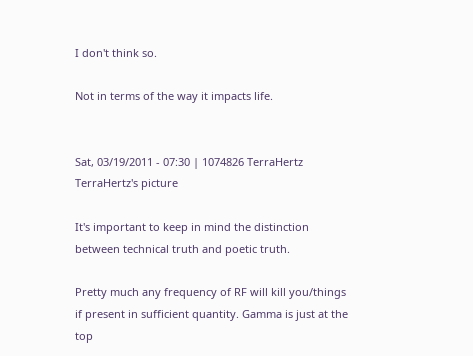I don't think so.

Not in terms of the way it impacts life.


Sat, 03/19/2011 - 07:30 | 1074826 TerraHertz
TerraHertz's picture

It's important to keep in mind the distinction between technical truth and poetic truth.

Pretty much any frequency of RF will kill you/things if present in sufficient quantity. Gamma is just at the top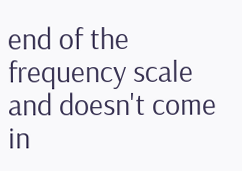end of the frequency scale and doesn't come in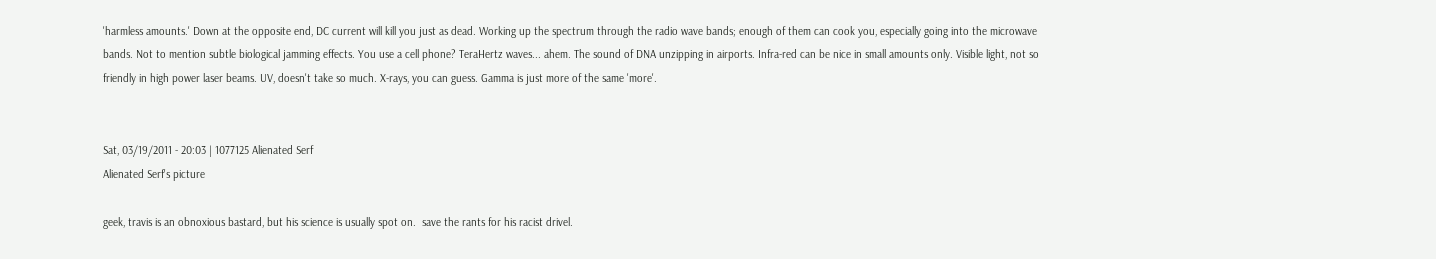'harmless amounts.' Down at the opposite end, DC current will kill you just as dead. Working up the spectrum through the radio wave bands; enough of them can cook you, especially going into the microwave bands. Not to mention subtle biological jamming effects. You use a cell phone? TeraHertz waves... ahem. The sound of DNA unzipping in airports. Infra-red can be nice in small amounts only. Visible light, not so friendly in high power laser beams. UV, doesn't take so much. X-rays, you can guess. Gamma is just more of the same 'more'.


Sat, 03/19/2011 - 20:03 | 1077125 Alienated Serf
Alienated Serf's picture

geek, travis is an obnoxious bastard, but his science is usually spot on.  save the rants for his racist drivel.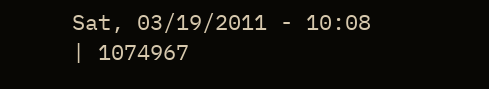Sat, 03/19/2011 - 10:08 | 1074967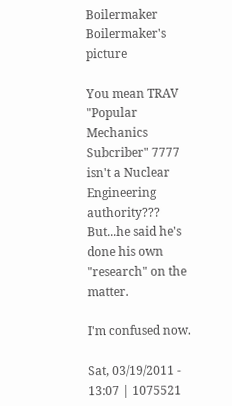Boilermaker
Boilermaker's picture

You mean TRAV "Popular Mechanics Subcriber" 7777 isn't a Nuclear Engineering authority???  But...he said he's done his own "research" on the matter.

I'm confused now.

Sat, 03/19/2011 - 13:07 | 1075521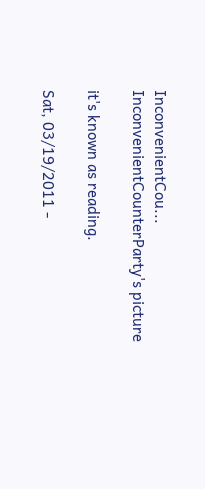InconvenientCou...
InconvenientCounterParty's picture

it's known as reading.

Sat, 03/19/2011 -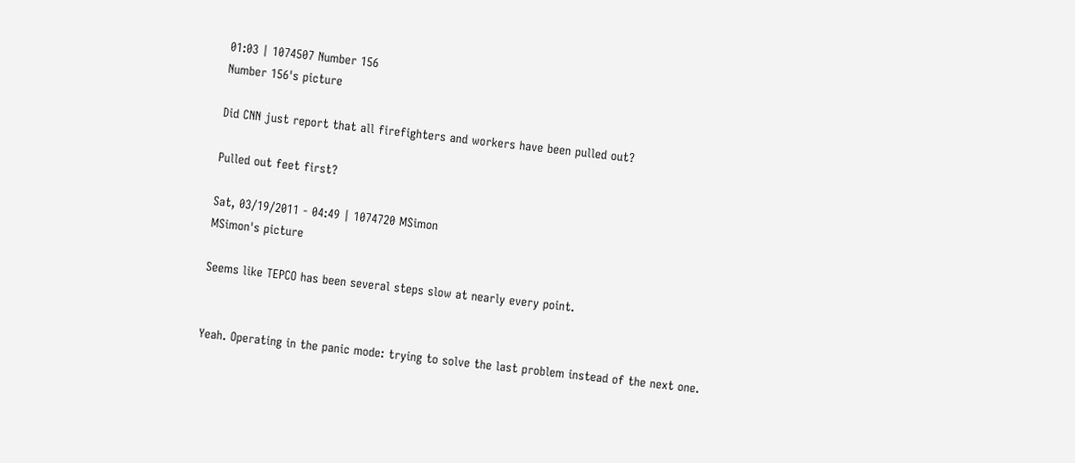01:03 | 1074507 Number 156
Number 156's picture

Did CNN just report that all firefighters and workers have been pulled out?

Pulled out feet first?

Sat, 03/19/2011 - 04:49 | 1074720 MSimon
MSimon's picture

Seems like TEPCO has been several steps slow at nearly every point.


Yeah. Operating in the panic mode: trying to solve the last problem instead of the next one.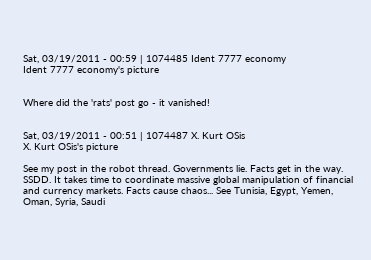Sat, 03/19/2011 - 00:59 | 1074485 Ident 7777 economy
Ident 7777 economy's picture


Where did the 'rats' post go - it vanished!


Sat, 03/19/2011 - 00:51 | 1074487 X. Kurt OSis
X. Kurt OSis's picture

See my post in the robot thread. Governments lie. Facts get in the way. SSDD. It takes time to coordinate massive global manipulation of financial and currency markets. Facts cause chaos... See Tunisia, Egypt, Yemen, Oman, Syria, Saudi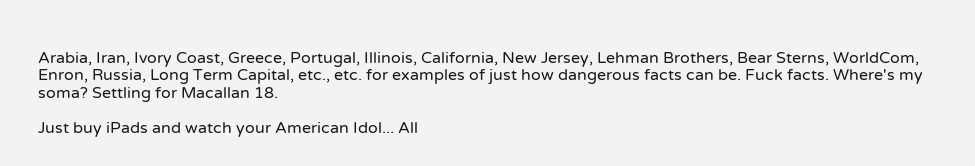Arabia, Iran, Ivory Coast, Greece, Portugal, Illinois, California, New Jersey, Lehman Brothers, Bear Sterns, WorldCom, Enron, Russia, Long Term Capital, etc., etc. for examples of just how dangerous facts can be. Fuck facts. Where's my soma? Settling for Macallan 18.

Just buy iPads and watch your American Idol... All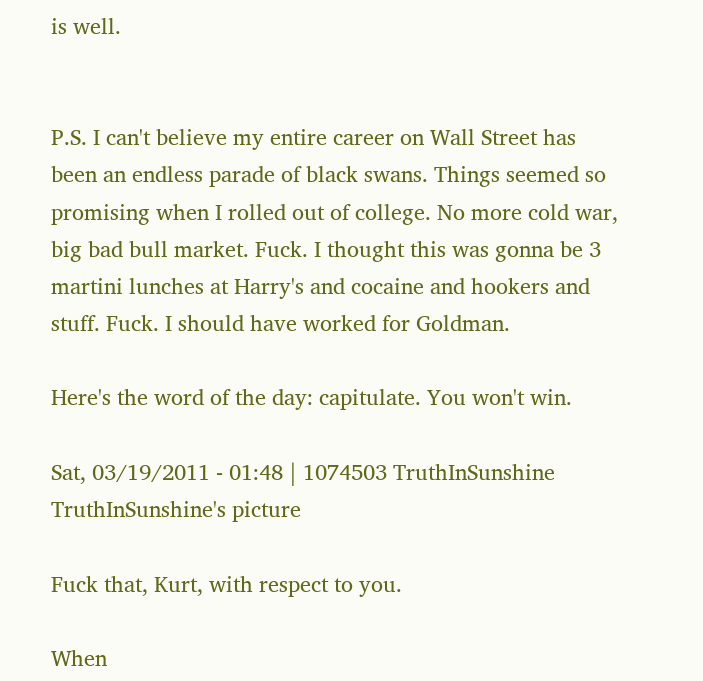is well.


P.S. I can't believe my entire career on Wall Street has been an endless parade of black swans. Things seemed so promising when I rolled out of college. No more cold war, big bad bull market. Fuck. I thought this was gonna be 3 martini lunches at Harry's and cocaine and hookers and stuff. Fuck. I should have worked for Goldman.

Here's the word of the day: capitulate. You won't win.

Sat, 03/19/2011 - 01:48 | 1074503 TruthInSunshine
TruthInSunshine's picture

Fuck that, Kurt, with respect to you.

When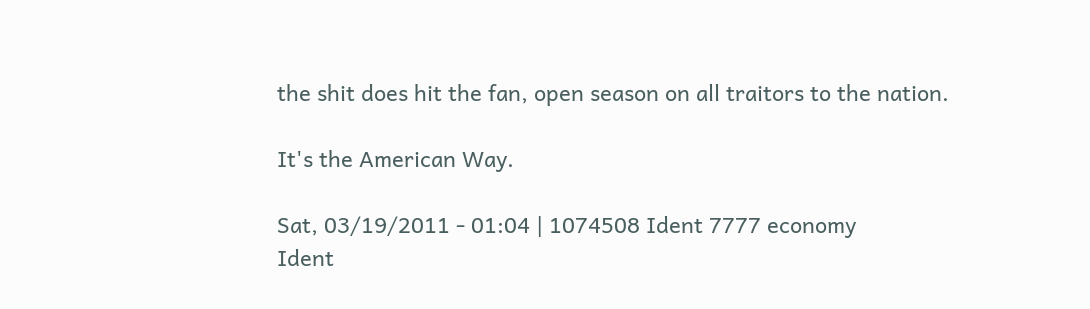the shit does hit the fan, open season on all traitors to the nation.

It's the American Way.

Sat, 03/19/2011 - 01:04 | 1074508 Ident 7777 economy
Ident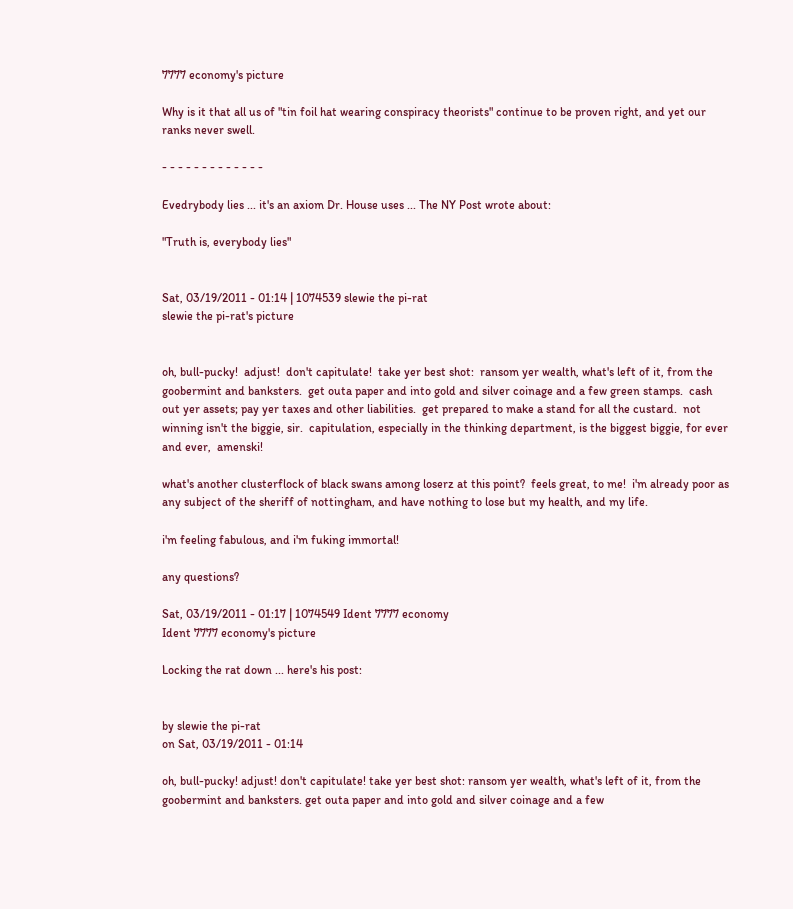7777 economy's picture

Why is it that all us of "tin foil hat wearing conspiracy theorists" continue to be proven right, and yet our ranks never swell.

- - - - - - - - - - - - -

Evedrybody lies ... it's an axiom Dr. House uses ... The NY Post wrote about:

"Truth is, everybody lies"


Sat, 03/19/2011 - 01:14 | 1074539 slewie the pi-rat
slewie the pi-rat's picture


oh, bull-pucky!  adjust!  don't capitulate!  take yer best shot:  ransom yer wealth, what's left of it, from the goobermint and banksters.  get outa paper and into gold and silver coinage and a few green stamps.  cash out yer assets; pay yer taxes and other liabilities.  get prepared to make a stand for all the custard.  not winning isn't the biggie, sir.  capitulation, especially in the thinking department, is the biggest biggie, for ever and ever,  amenski!

what's another clusterflock of black swans among loserz at this point?  feels great, to me!  i'm already poor as any subject of the sheriff of nottingham, and have nothing to lose but my health, and my life.

i'm feeling fabulous, and i'm fuking immortal!

any questions?

Sat, 03/19/2011 - 01:17 | 1074549 Ident 7777 economy
Ident 7777 economy's picture

Locking the rat down ... here's his post:


by slewie the pi-rat
on Sat, 03/19/2011 - 01:14

oh, bull-pucky! adjust! don't capitulate! take yer best shot: ransom yer wealth, what's left of it, from the goobermint and banksters. get outa paper and into gold and silver coinage and a few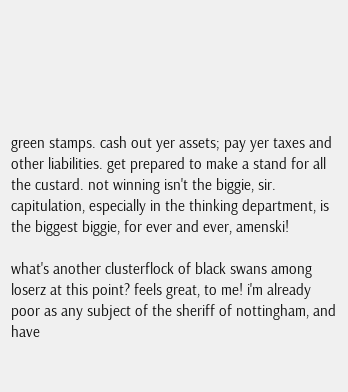green stamps. cash out yer assets; pay yer taxes and other liabilities. get prepared to make a stand for all the custard. not winning isn't the biggie, sir. capitulation, especially in the thinking department, is the biggest biggie, for ever and ever, amenski!

what's another clusterflock of black swans among loserz at this point? feels great, to me! i'm already poor as any subject of the sheriff of nottingham, and have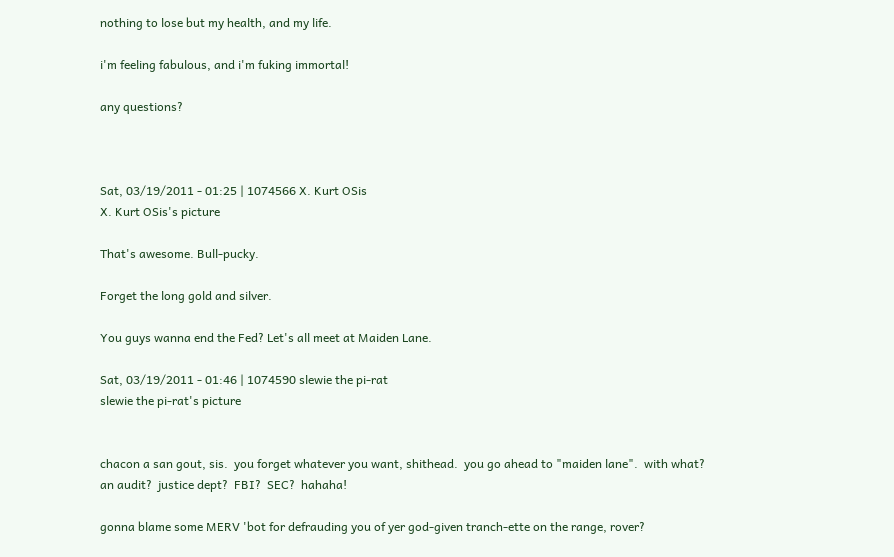nothing to lose but my health, and my life.

i'm feeling fabulous, and i'm fuking immortal!

any questions?



Sat, 03/19/2011 - 01:25 | 1074566 X. Kurt OSis
X. Kurt OSis's picture

That's awesome. Bull-pucky.

Forget the long gold and silver.

You guys wanna end the Fed? Let's all meet at Maiden Lane.

Sat, 03/19/2011 - 01:46 | 1074590 slewie the pi-rat
slewie the pi-rat's picture


chacon a san gout, sis.  you forget whatever you want, shithead.  you go ahead to "maiden lane".  with what?  an audit?  justice dept?  FBI?  SEC?  hahaha!

gonna blame some MERV 'bot for defrauding you of yer god-given tranch-ette on the range, rover?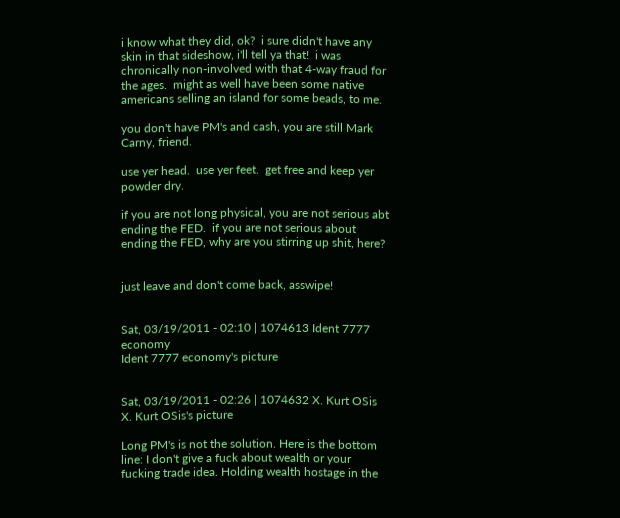i know what they did, ok?  i sure didn't have any skin in that sideshow, i'll tell ya that!  i was chronically non-involved with that 4-way fraud for the ages.  might as well have been some native americans selling an island for some beads, to me.

you don't have PM's and cash, you are still Mark Carny, friend.

use yer head.  use yer feet.  get free and keep yer powder dry.

if you are not long physical, you are not serious abt ending the FED.  if you are not serious about ending the FED, why are you stirring up shit, here?


just leave and don't come back, asswipe!


Sat, 03/19/2011 - 02:10 | 1074613 Ident 7777 economy
Ident 7777 economy's picture


Sat, 03/19/2011 - 02:26 | 1074632 X. Kurt OSis
X. Kurt OSis's picture

Long PM's is not the solution. Here is the bottom line: I don't give a fuck about wealth or your fucking trade idea. Holding wealth hostage in the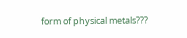form of physical metals???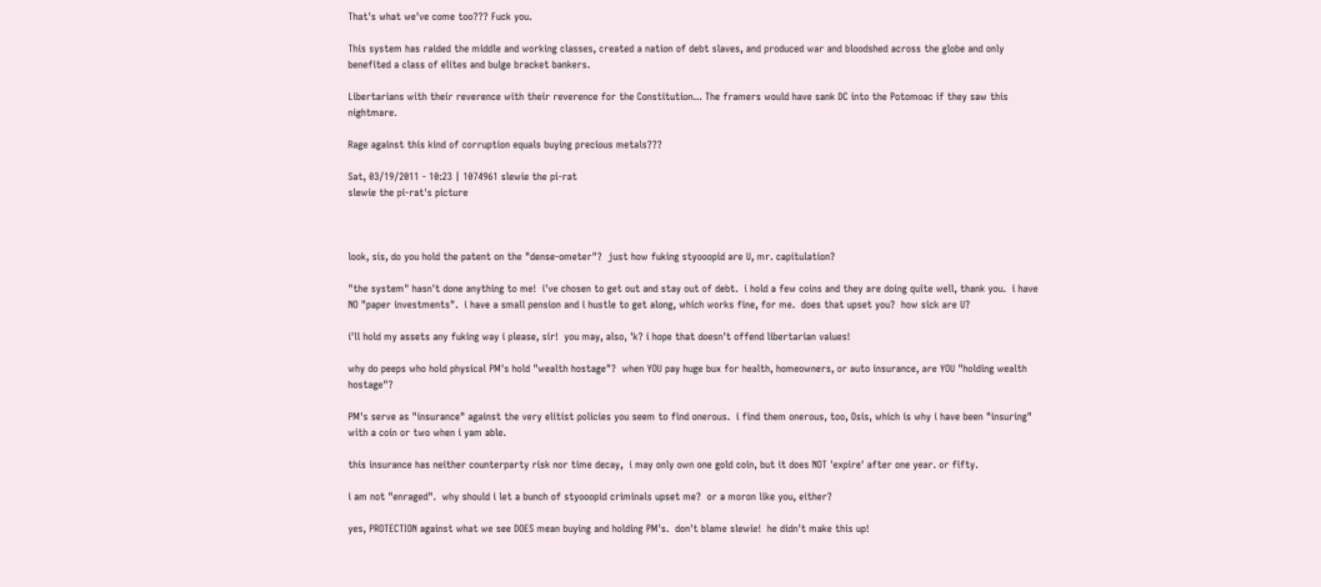That's what we've come too??? Fuck you.

This system has raided the middle and working classes, created a nation of debt slaves, and produced war and bloodshed across the globe and only benefited a class of elites and bulge bracket bankers.

Libertarians with their reverence with their reverence for the Constitution... The framers would have sank DC into the Potomoac if they saw this nightmare.

Rage against this kind of corruption equals buying precious metals???

Sat, 03/19/2011 - 10:23 | 1074961 slewie the pi-rat
slewie the pi-rat's picture



look, sis, do you hold the patent on the "dense-ometer"?  just how fuking styooopid are U, mr. capitulation?

"the system" hasn't done anything to me!  i've chosen to get out and stay out of debt.  i hold a few coins and they are doing quite well, thank you.  i have NO "paper investments".  i have a small pension and i hustle to get along, which works fine, for me.  does that upset you?  how sick are U?

i'll hold my assets any fuking way i please, sir!  you may, also, 'k? i hope that doesn't offend libertarian values!

why do peeps who hold physical PM's hold "wealth hostage"?  when YOU pay huge bux for health, homeowners, or auto insurance, are YOU "holding wealth hostage"?

PM's serve as "insurance" against the very elitist policies you seem to find onerous.  i find them onerous, too, Osis, which is why i have been "insuring" with a coin or two when i yam able.

this insurance has neither counterparty risk nor time decay,  i may only own one gold coin, but it does NOT 'expire' after one year. or fifty.

i am not "enraged".  why should i let a bunch of styooopid criminals upset me?  or a moron like you, either?

yes, PROTECTION against what we see DOES mean buying and holding PM's.  don't blame slewie!  he didn't make this up!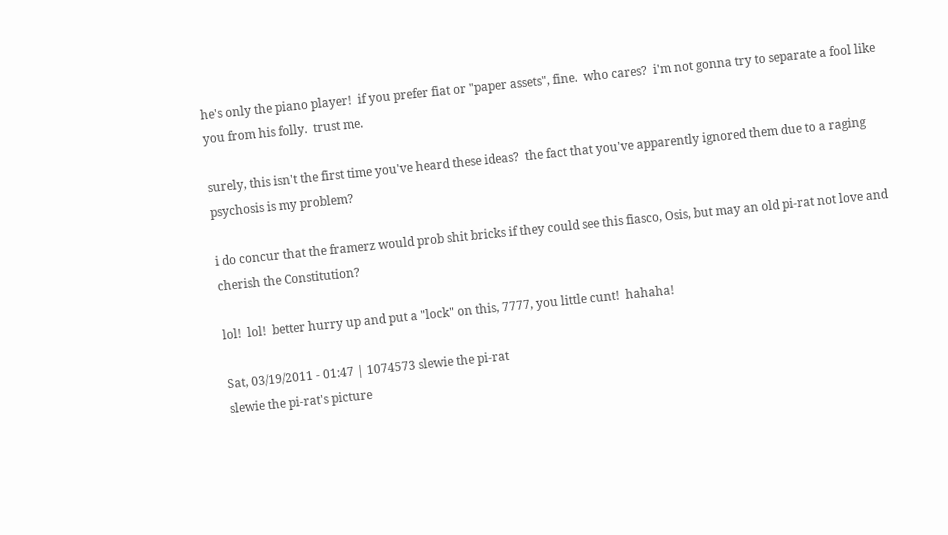he's only the piano player!  if you prefer fiat or "paper assets", fine.  who cares?  i'm not gonna try to separate a fool like you from his folly.  trust me.

surely, this isn't the first time you've heard these ideas?  the fact that you've apparently ignored them due to a raging psychosis is my problem?

i do concur that the framerz would prob shit bricks if they could see this fiasco, Osis, but may an old pi-rat not love and cherish the Constitution?

lol!  lol!  better hurry up and put a "lock" on this, 7777, you little cunt!  hahaha!

Sat, 03/19/2011 - 01:47 | 1074573 slewie the pi-rat
slewie the pi-rat's picture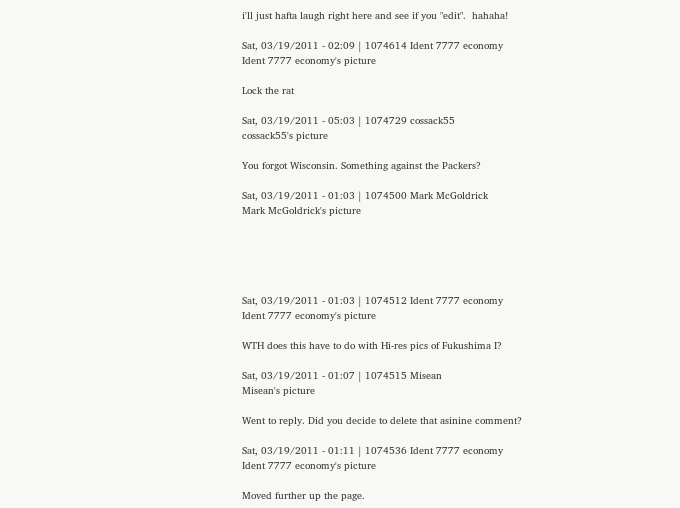i'll just hafta laugh right here and see if you "edit".  hahaha!

Sat, 03/19/2011 - 02:09 | 1074614 Ident 7777 economy
Ident 7777 economy's picture

Lock the rat

Sat, 03/19/2011 - 05:03 | 1074729 cossack55
cossack55's picture

You forgot Wisconsin. Something against the Packers?

Sat, 03/19/2011 - 01:03 | 1074500 Mark McGoldrick
Mark McGoldrick's picture





Sat, 03/19/2011 - 01:03 | 1074512 Ident 7777 economy
Ident 7777 economy's picture

WTH does this have to do with Hi-res pics of Fukushima I?

Sat, 03/19/2011 - 01:07 | 1074515 Misean
Misean's picture

Went to reply. Did you decide to delete that asinine comment?

Sat, 03/19/2011 - 01:11 | 1074536 Ident 7777 economy
Ident 7777 economy's picture

Moved further up the page.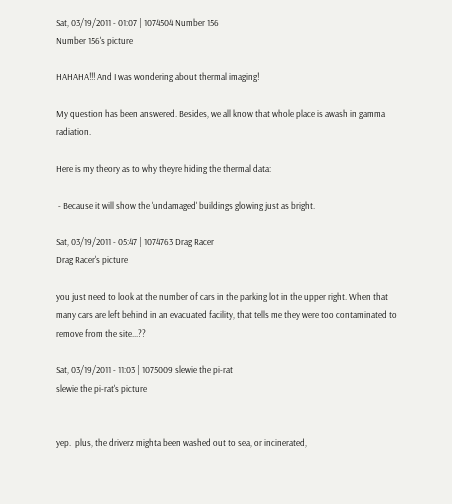Sat, 03/19/2011 - 01:07 | 1074504 Number 156
Number 156's picture

HAHAHA!!! And I was wondering about thermal imaging!

My question has been answered. Besides, we all know that whole place is awash in gamma radiation.

Here is my theory as to why theyre hiding the thermal data:

 - Because it will show the 'undamaged' buildings glowing just as bright.

Sat, 03/19/2011 - 05:47 | 1074763 Drag Racer
Drag Racer's picture

you just need to look at the number of cars in the parking lot in the upper right. When that many cars are left behind in an evacuated facility, that tells me they were too contaminated to remove from the site...??

Sat, 03/19/2011 - 11:03 | 1075009 slewie the pi-rat
slewie the pi-rat's picture


yep.  plus, the driverz mighta been washed out to sea, or incinerated,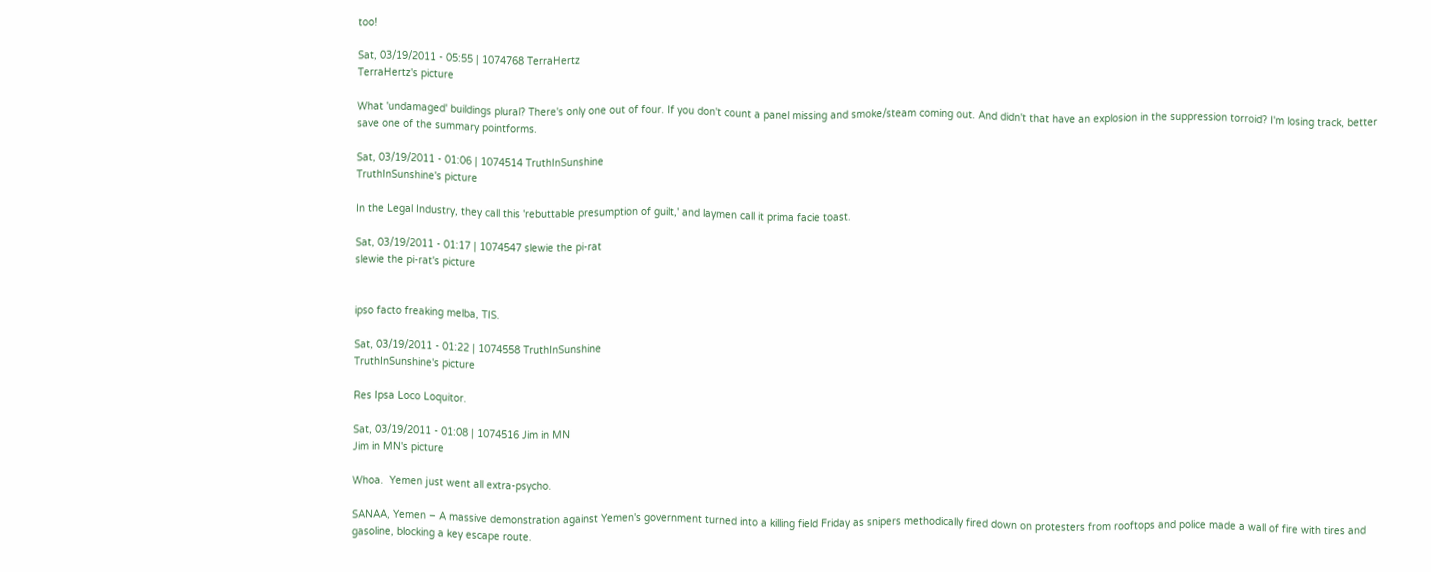too!

Sat, 03/19/2011 - 05:55 | 1074768 TerraHertz
TerraHertz's picture

What 'undamaged' buildings plural? There's only one out of four. If you don't count a panel missing and smoke/steam coming out. And didn't that have an explosion in the suppression torroid? I'm losing track, better save one of the summary pointforms.

Sat, 03/19/2011 - 01:06 | 1074514 TruthInSunshine
TruthInSunshine's picture

In the Legal Industry, they call this 'rebuttable presumption of guilt,' and laymen call it prima facie toast.

Sat, 03/19/2011 - 01:17 | 1074547 slewie the pi-rat
slewie the pi-rat's picture


ipso facto freaking melba, TIS.

Sat, 03/19/2011 - 01:22 | 1074558 TruthInSunshine
TruthInSunshine's picture

Res Ipsa Loco Loquitor.

Sat, 03/19/2011 - 01:08 | 1074516 Jim in MN
Jim in MN's picture

Whoa.  Yemen just went all extra-psycho.

SANAA, Yemen – A massive demonstration against Yemen's government turned into a killing field Friday as snipers methodically fired down on protesters from rooftops and police made a wall of fire with tires and gasoline, blocking a key escape route.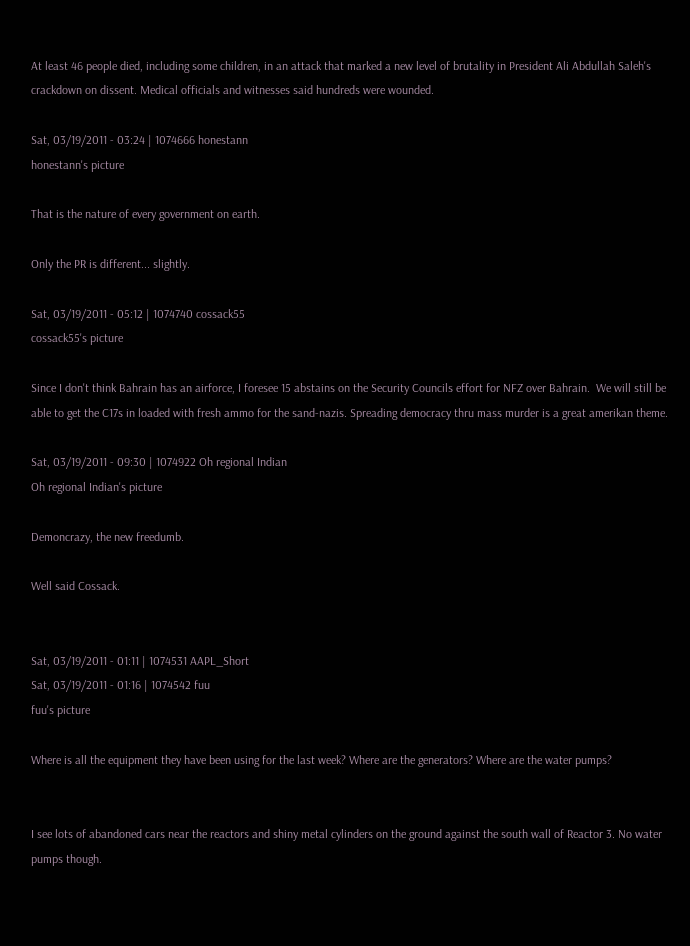At least 46 people died, including some children, in an attack that marked a new level of brutality in President Ali Abdullah Saleh's crackdown on dissent. Medical officials and witnesses said hundreds were wounded.

Sat, 03/19/2011 - 03:24 | 1074666 honestann
honestann's picture

That is the nature of every government on earth.

Only the PR is different... slightly.

Sat, 03/19/2011 - 05:12 | 1074740 cossack55
cossack55's picture

Since I don't think Bahrain has an airforce, I foresee 15 abstains on the Security Councils effort for NFZ over Bahrain.  We will still be able to get the C17s in loaded with fresh ammo for the sand-nazis. Spreading democracy thru mass murder is a great amerikan theme.

Sat, 03/19/2011 - 09:30 | 1074922 Oh regional Indian
Oh regional Indian's picture

Demoncrazy, the new freedumb.

Well said Cossack.


Sat, 03/19/2011 - 01:11 | 1074531 AAPL_Short
Sat, 03/19/2011 - 01:16 | 1074542 fuu
fuu's picture

Where is all the equipment they have been using for the last week? Where are the generators? Where are the water pumps?


I see lots of abandoned cars near the reactors and shiny metal cylinders on the ground against the south wall of Reactor 3. No water pumps though.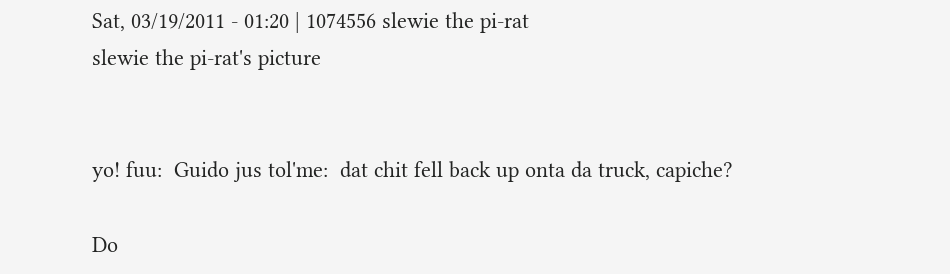Sat, 03/19/2011 - 01:20 | 1074556 slewie the pi-rat
slewie the pi-rat's picture


yo! fuu:  Guido jus tol'me:  dat chit fell back up onta da truck, capiche?

Do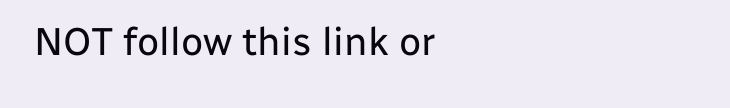NOT follow this link or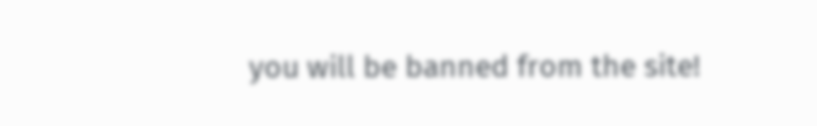you will be banned from the site!